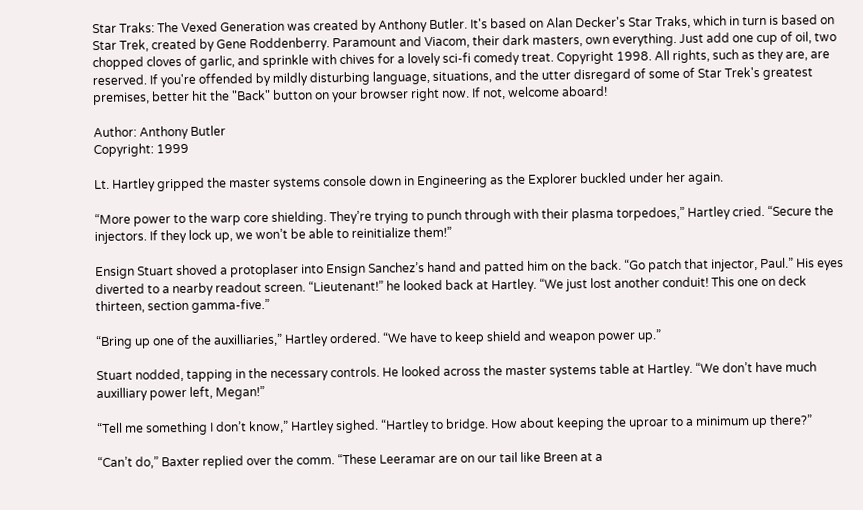Star Traks: The Vexed Generation was created by Anthony Butler. It's based on Alan Decker's Star Traks, which in turn is based on Star Trek, created by Gene Roddenberry. Paramount and Viacom, their dark masters, own everything. Just add one cup of oil, two chopped cloves of garlic, and sprinkle with chives for a lovely sci-fi comedy treat. Copyright 1998. All rights, such as they are, are reserved. If you're offended by mildly disturbing language, situations, and the utter disregard of some of Star Trek's greatest premises, better hit the "Back" button on your browser right now. If not, welcome aboard!

Author: Anthony Butler
Copyright: 1999

Lt. Hartley gripped the master systems console down in Engineering as the Explorer buckled under her again.

“More power to the warp core shielding. They’re trying to punch through with their plasma torpedoes,” Hartley cried. “Secure the injectors. If they lock up, we won’t be able to reinitialize them!”

Ensign Stuart shoved a protoplaser into Ensign Sanchez’s hand and patted him on the back. “Go patch that injector, Paul.” His eyes diverted to a nearby readout screen. “Lieutenant!” he looked back at Hartley. “We just lost another conduit! This one on deck thirteen, section gamma-five.”

“Bring up one of the auxilliaries,” Hartley ordered. “We have to keep shield and weapon power up.”

Stuart nodded, tapping in the necessary controls. He looked across the master systems table at Hartley. “We don’t have much auxilliary power left, Megan!”

“Tell me something I don’t know,” Hartley sighed. “Hartley to bridge. How about keeping the uproar to a minimum up there?”

“Can’t do,” Baxter replied over the comm. “These Leeramar are on our tail like Breen at a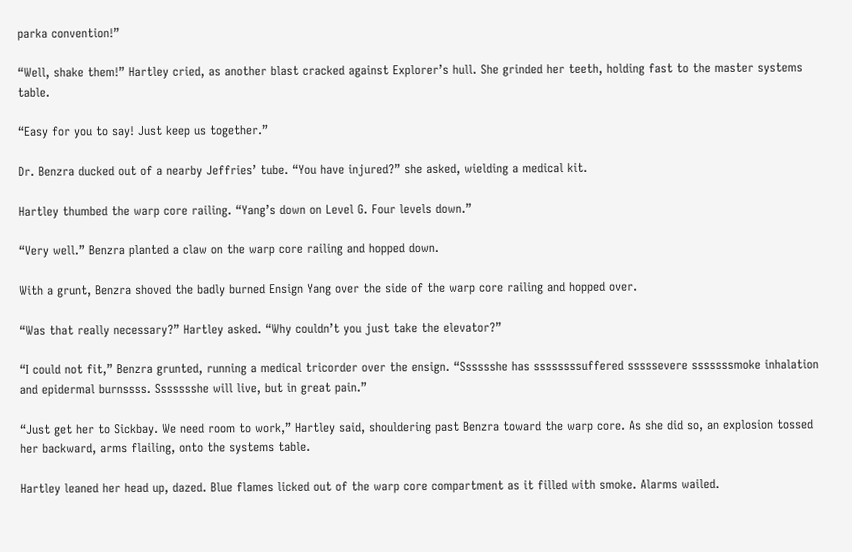parka convention!”

“Well, shake them!” Hartley cried, as another blast cracked against Explorer’s hull. She grinded her teeth, holding fast to the master systems table.

“Easy for you to say! Just keep us together.”

Dr. Benzra ducked out of a nearby Jeffries’ tube. “You have injured?” she asked, wielding a medical kit.

Hartley thumbed the warp core railing. “Yang’s down on Level G. Four levels down.”

“Very well.” Benzra planted a claw on the warp core railing and hopped down.

With a grunt, Benzra shoved the badly burned Ensign Yang over the side of the warp core railing and hopped over.

“Was that really necessary?” Hartley asked. “Why couldn’t you just take the elevator?”

“I could not fit,” Benzra grunted, running a medical tricorder over the ensign. “Sssssshe has ssssssssuffered sssssevere sssssssmoke inhalation and epidermal burnssss. Ssssssshe will live, but in great pain.”

“Just get her to Sickbay. We need room to work,” Hartley said, shouldering past Benzra toward the warp core. As she did so, an explosion tossed her backward, arms flailing, onto the systems table.

Hartley leaned her head up, dazed. Blue flames licked out of the warp core compartment as it filled with smoke. Alarms wailed.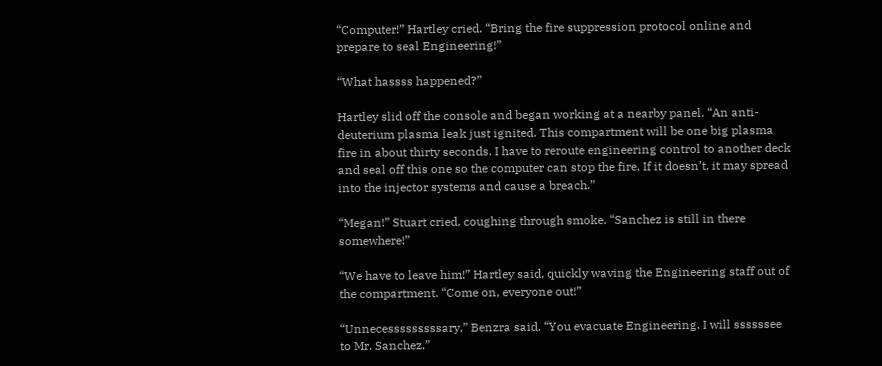“Computer!” Hartley cried. “Bring the fire suppression protocol online and prepare to seal Engineering!”

“What hassss happened?”

Hartley slid off the console and began working at a nearby panel. “An anti-deuterium plasma leak just ignited. This compartment will be one big plasma fire in about thirty seconds. I have to reroute engineering control to another deck and seal off this one so the computer can stop the fire. If it doesn’t, it may spread into the injector systems and cause a breach.”

“Megan!” Stuart cried, coughing through smoke. “Sanchez is still in there somewhere!”

“We have to leave him!” Hartley said, quickly waving the Engineering staff out of the compartment. “Come on, everyone out!”

“Unnecesssssssssary,” Benzra said. “You evacuate Engineering. I will ssssssee to Mr. Sanchez.”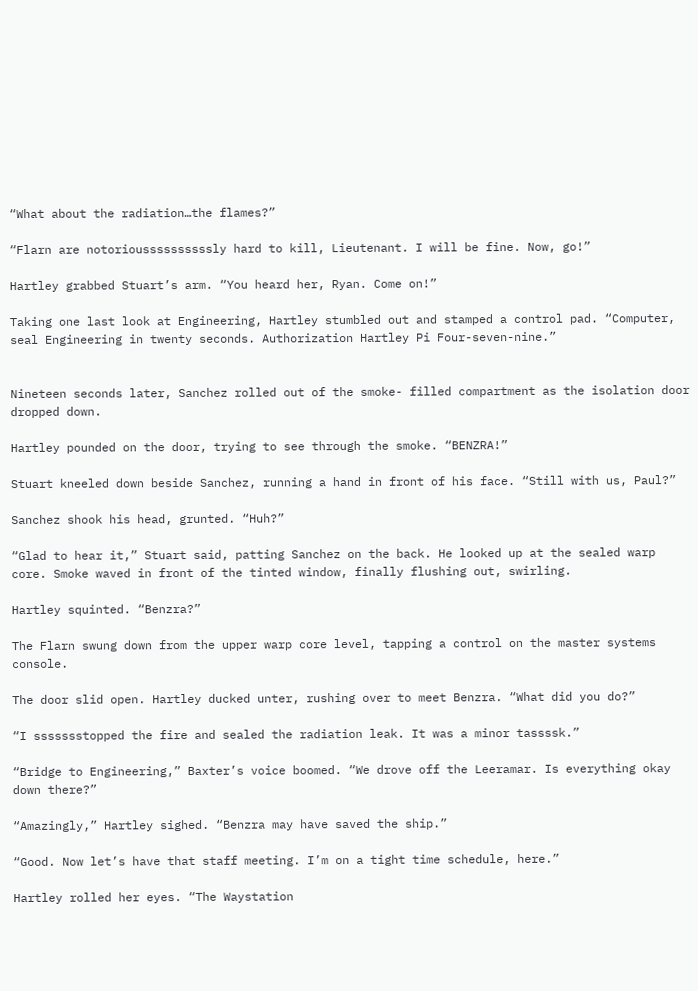“What about the radiation…the flames?”

“Flarn are notorioussssssssssly hard to kill, Lieutenant. I will be fine. Now, go!”

Hartley grabbed Stuart’s arm. “You heard her, Ryan. Come on!”

Taking one last look at Engineering, Hartley stumbled out and stamped a control pad. “Computer, seal Engineering in twenty seconds. Authorization Hartley Pi Four-seven-nine.”


Nineteen seconds later, Sanchez rolled out of the smoke- filled compartment as the isolation door dropped down.

Hartley pounded on the door, trying to see through the smoke. “BENZRA!”

Stuart kneeled down beside Sanchez, running a hand in front of his face. “Still with us, Paul?”

Sanchez shook his head, grunted. “Huh?”

“Glad to hear it,” Stuart said, patting Sanchez on the back. He looked up at the sealed warp core. Smoke waved in front of the tinted window, finally flushing out, swirling.

Hartley squinted. “Benzra?”

The Flarn swung down from the upper warp core level, tapping a control on the master systems console.

The door slid open. Hartley ducked unter, rushing over to meet Benzra. “What did you do?”

“I ssssssstopped the fire and sealed the radiation leak. It was a minor tassssk.”

“Bridge to Engineering,” Baxter’s voice boomed. “We drove off the Leeramar. Is everything okay down there?”

“Amazingly,” Hartley sighed. “Benzra may have saved the ship.”

“Good. Now let’s have that staff meeting. I’m on a tight time schedule, here.”

Hartley rolled her eyes. “The Waystation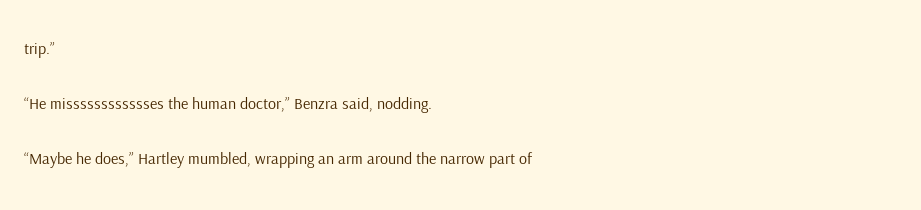trip.”

“He misssssssssssses the human doctor,” Benzra said, nodding.

“Maybe he does,” Hartley mumbled, wrapping an arm around the narrow part of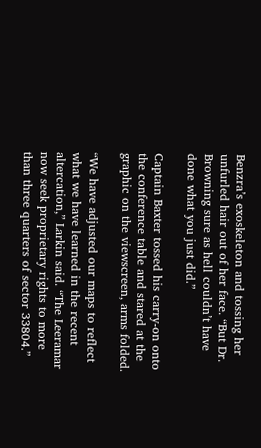Benzra’s exoskeleton and tossing her unfurled hair out of her face. “But Dr. Browning sure as hell couldn’t have done what you just did.”

Captain Baxter tossed his carry-on onto the conference table and stared at the graphic on the viewscreen, arms folded.

“We have adjusted our maps to reflect what we have learned in the recent altercation,” Larkin said. “The Leeramar now seek proprietary rights to more than three quarters of sector 33804.”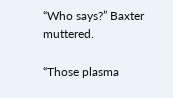“Who says?” Baxter muttered.

“Those plasma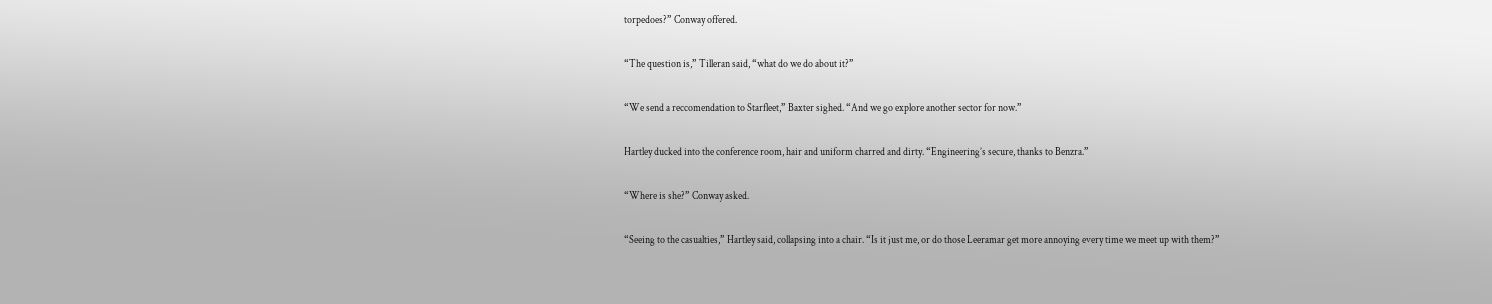torpedoes?” Conway offered.

“The question is,” Tilleran said, “what do we do about it?”

“We send a reccomendation to Starfleet,” Baxter sighed. “And we go explore another sector for now.”

Hartley ducked into the conference room, hair and uniform charred and dirty. “Engineering’s secure, thanks to Benzra.”

“Where is she?” Conway asked.

“Seeing to the casualties,” Hartley said, collapsing into a chair. “Is it just me, or do those Leeramar get more annoying every time we meet up with them?”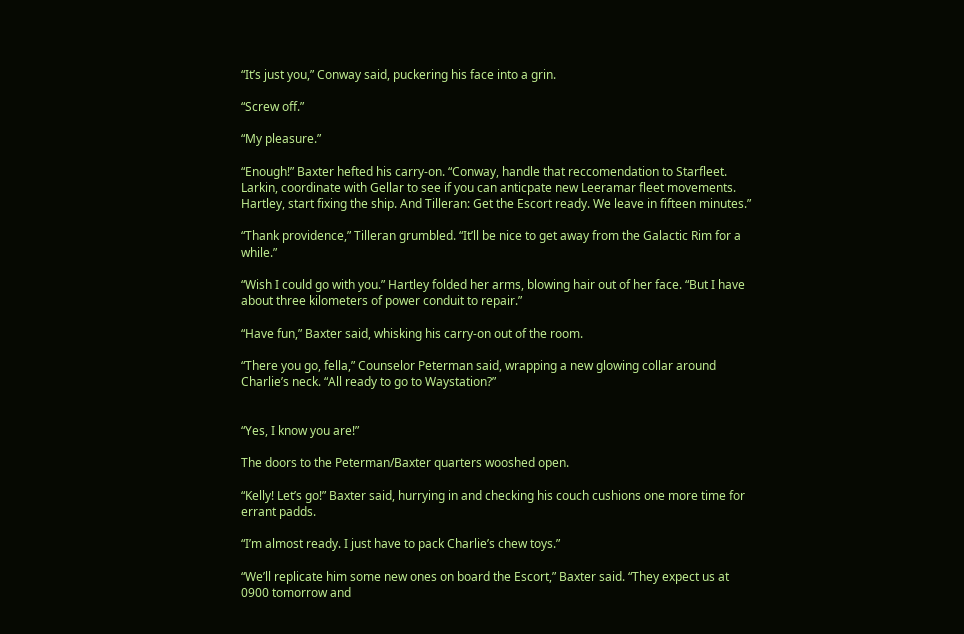“It’s just you,” Conway said, puckering his face into a grin.

“Screw off.”

“My pleasure.”

“Enough!” Baxter hefted his carry-on. “Conway, handle that reccomendation to Starfleet. Larkin, coordinate with Gellar to see if you can anticpate new Leeramar fleet movements. Hartley, start fixing the ship. And Tilleran: Get the Escort ready. We leave in fifteen minutes.”

“Thank providence,” Tilleran grumbled. “It’ll be nice to get away from the Galactic Rim for a while.”

“Wish I could go with you.” Hartley folded her arms, blowing hair out of her face. “But I have about three kilometers of power conduit to repair.”

“Have fun,” Baxter said, whisking his carry-on out of the room.

“There you go, fella,” Counselor Peterman said, wrapping a new glowing collar around Charlie’s neck. “All ready to go to Waystation?”


“Yes, I know you are!”

The doors to the Peterman/Baxter quarters wooshed open.

“Kelly! Let’s go!” Baxter said, hurrying in and checking his couch cushions one more time for errant padds.

“I’m almost ready. I just have to pack Charlie’s chew toys.”

“We’ll replicate him some new ones on board the Escort,” Baxter said. “They expect us at 0900 tomorrow and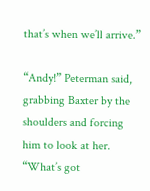that’s when we’ll arrive.”

“Andy!” Peterman said, grabbing Baxter by the shoulders and forcing him to look at her. “What’s got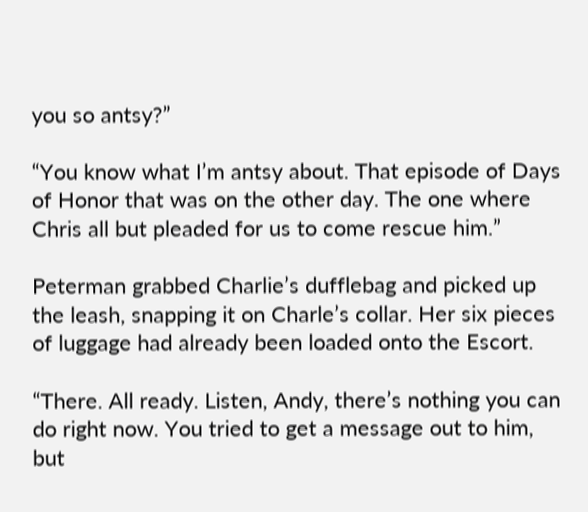you so antsy?”

“You know what I’m antsy about. That episode of Days of Honor that was on the other day. The one where Chris all but pleaded for us to come rescue him.”

Peterman grabbed Charlie’s dufflebag and picked up the leash, snapping it on Charle’s collar. Her six pieces of luggage had already been loaded onto the Escort.

“There. All ready. Listen, Andy, there’s nothing you can do right now. You tried to get a message out to him, but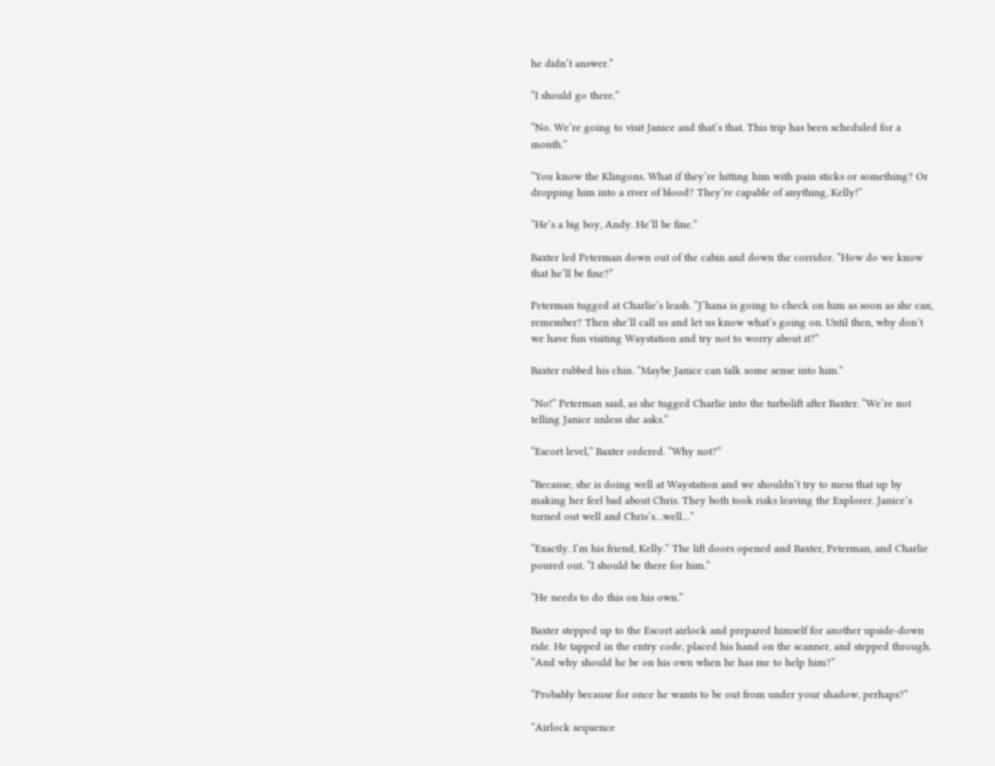he didn’t answer.”

“I should go there.”

“No. We’re going to visit Janice and that’s that. This trip has been scheduled for a month.”

“You know the Klingons. What if they’re hitting him with pain sticks or something? Or dropping him into a river of blood? They’re capable of anything, Kelly!”

“He’s a big boy, Andy. He’ll be fine.”

Baxter led Peterman down out of the cabin and down the corridor. “How do we know that he’ll be fine?”

Peterman tugged at Charlie’s leash. “J’hana is going to check on him as soon as she can, remember? Then she’ll call us and let us know what’s going on. Until then, why don’t we have fun visiting Waystation and try not to worry about it?”

Baxter rubbed his chin. “Maybe Janice can talk some sense into him.”

“No!” Peterman said, as she tugged Charlie into the turbolift after Baxter. “We’re not telling Janice unless she asks.”

“Escort level,” Baxter ordered. “Why not?”

“Because, she is doing well at Waystation and we shouldn’t try to mess that up by making her feel bad about Chris. They both took risks leaving the Explorer. Janice’s turned out well and Chris’s…well…”

“Exactly. I’m his friend, Kelly.” The lift doors opened and Baxter, Peterman, and Charlie poured out. “I should be there for him.”

“He needs to do this on his own.”

Baxter stepped up to the Escort airlock and prepared himself for another upside-down ride. He tapped in the entry code, placed his hand on the scanner, and stepped through. “And why should he be on his own when he has me to help him?”

“Probably because for once he wants to be out from under your shadow, perhaps?”

“Airlock sequence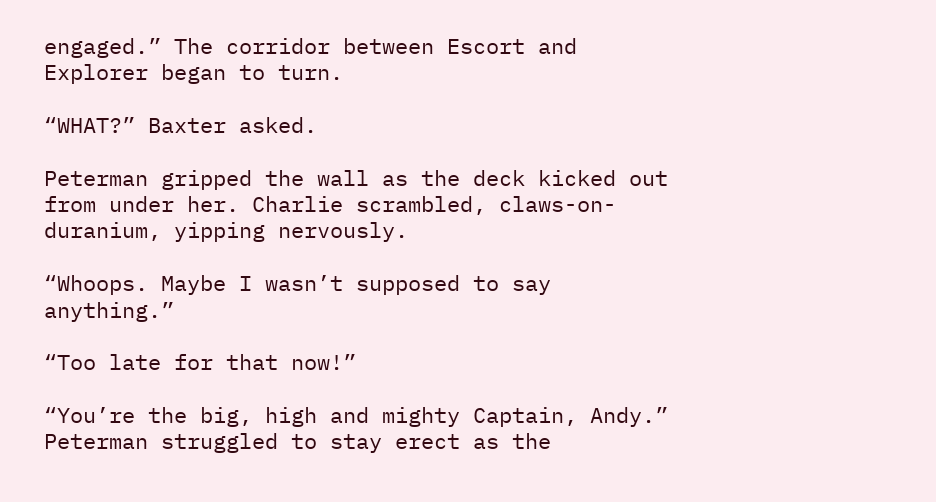engaged.” The corridor between Escort and Explorer began to turn.

“WHAT?” Baxter asked.

Peterman gripped the wall as the deck kicked out from under her. Charlie scrambled, claws-on-duranium, yipping nervously.

“Whoops. Maybe I wasn’t supposed to say anything.”

“Too late for that now!”

“You’re the big, high and mighty Captain, Andy.” Peterman struggled to stay erect as the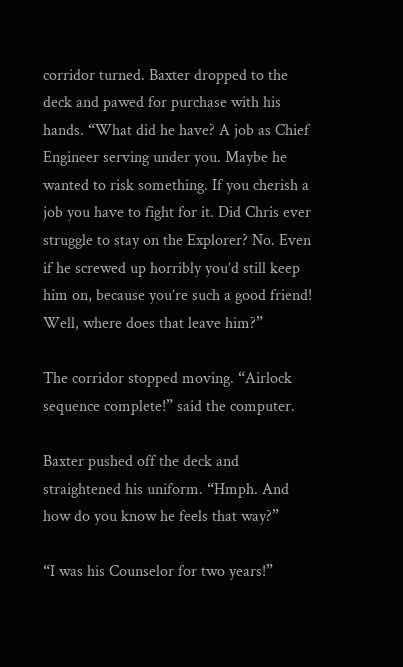corridor turned. Baxter dropped to the deck and pawed for purchase with his hands. “What did he have? A job as Chief Engineer serving under you. Maybe he wanted to risk something. If you cherish a job you have to fight for it. Did Chris ever struggle to stay on the Explorer? No. Even if he screwed up horribly you’d still keep him on, because you’re such a good friend! Well, where does that leave him?”

The corridor stopped moving. “Airlock sequence complete!” said the computer.

Baxter pushed off the deck and straightened his uniform. “Hmph. And how do you know he feels that way?”

“I was his Counselor for two years!”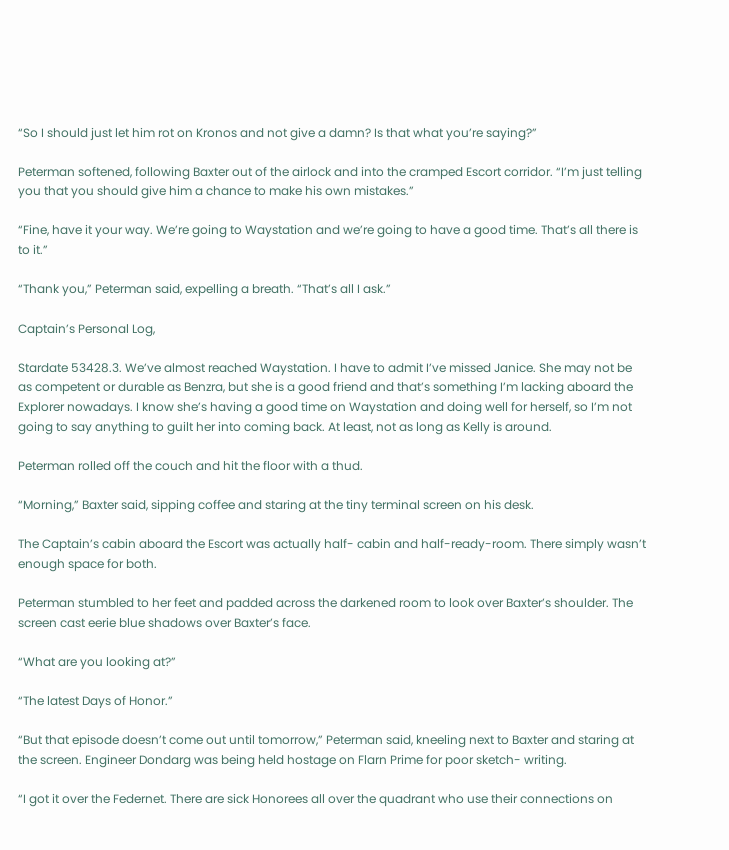“So I should just let him rot on Kronos and not give a damn? Is that what you’re saying?”

Peterman softened, following Baxter out of the airlock and into the cramped Escort corridor. “I’m just telling you that you should give him a chance to make his own mistakes.”

“Fine, have it your way. We’re going to Waystation and we’re going to have a good time. That’s all there is to it.”

“Thank you,” Peterman said, expelling a breath. “That’s all I ask.”

Captain’s Personal Log,

Stardate 53428.3. We’ve almost reached Waystation. I have to admit I’ve missed Janice. She may not be as competent or durable as Benzra, but she is a good friend and that’s something I’m lacking aboard the Explorer nowadays. I know she’s having a good time on Waystation and doing well for herself, so I’m not going to say anything to guilt her into coming back. At least, not as long as Kelly is around.

Peterman rolled off the couch and hit the floor with a thud.

“Morning,” Baxter said, sipping coffee and staring at the tiny terminal screen on his desk.

The Captain’s cabin aboard the Escort was actually half- cabin and half-ready-room. There simply wasn’t enough space for both.

Peterman stumbled to her feet and padded across the darkened room to look over Baxter’s shoulder. The screen cast eerie blue shadows over Baxter’s face.

“What are you looking at?”

“The latest Days of Honor.”

“But that episode doesn’t come out until tomorrow,” Peterman said, kneeling next to Baxter and staring at the screen. Engineer Dondarg was being held hostage on Flarn Prime for poor sketch- writing.

“I got it over the Federnet. There are sick Honorees all over the quadrant who use their connections on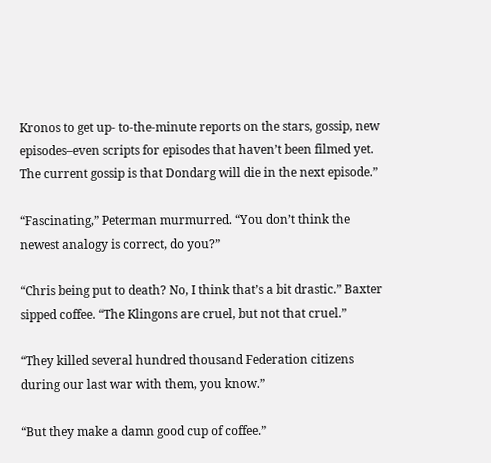Kronos to get up- to-the-minute reports on the stars, gossip, new episodes–even scripts for episodes that haven’t been filmed yet. The current gossip is that Dondarg will die in the next episode.”

“Fascinating,” Peterman murmurred. “You don’t think the newest analogy is correct, do you?”

“Chris being put to death? No, I think that’s a bit drastic.” Baxter sipped coffee. “The Klingons are cruel, but not that cruel.”

“They killed several hundred thousand Federation citizens during our last war with them, you know.”

“But they make a damn good cup of coffee.”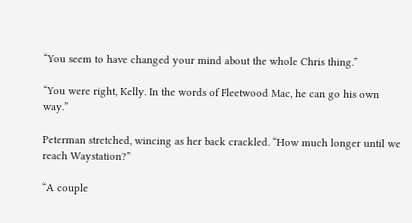“You seem to have changed your mind about the whole Chris thing.”

“You were right, Kelly. In the words of Fleetwood Mac, he can go his own way.”

Peterman stretched, wincing as her back crackled. “How much longer until we reach Waystation?”

“A couple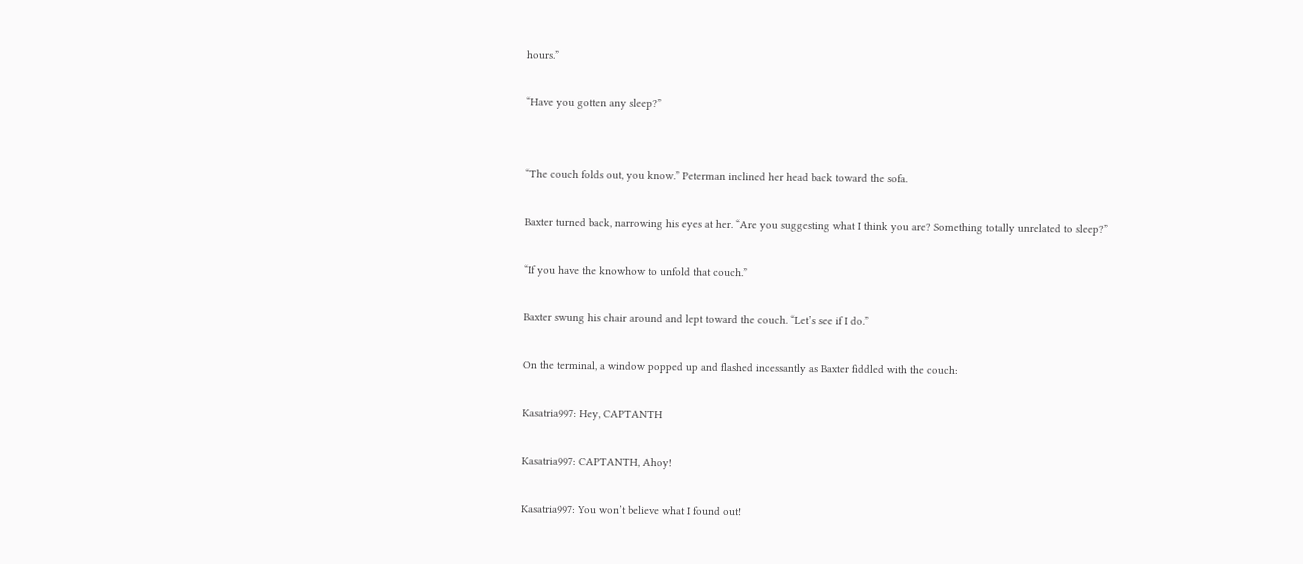hours.”

“Have you gotten any sleep?”


“The couch folds out, you know.” Peterman inclined her head back toward the sofa.

Baxter turned back, narrowing his eyes at her. “Are you suggesting what I think you are? Something totally unrelated to sleep?”

“If you have the knowhow to unfold that couch.”

Baxter swung his chair around and lept toward the couch. “Let’s see if I do.”

On the terminal, a window popped up and flashed incessantly as Baxter fiddled with the couch:

Kasatria997: Hey, CAPTANTH

Kasatria997: CAPTANTH, Ahoy!

Kasatria997: You won’t believe what I found out!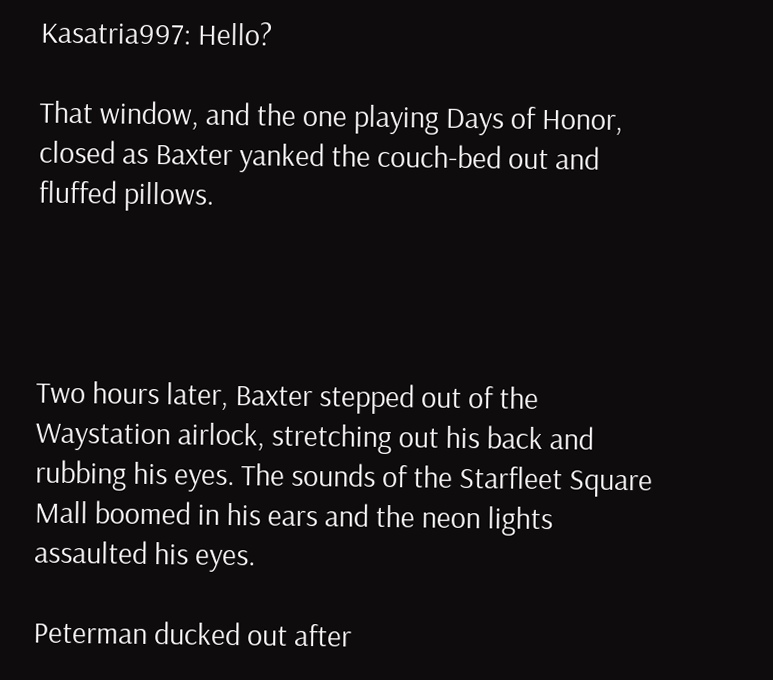Kasatria997: Hello?

That window, and the one playing Days of Honor, closed as Baxter yanked the couch-bed out and fluffed pillows.




Two hours later, Baxter stepped out of the Waystation airlock, stretching out his back and rubbing his eyes. The sounds of the Starfleet Square Mall boomed in his ears and the neon lights assaulted his eyes.

Peterman ducked out after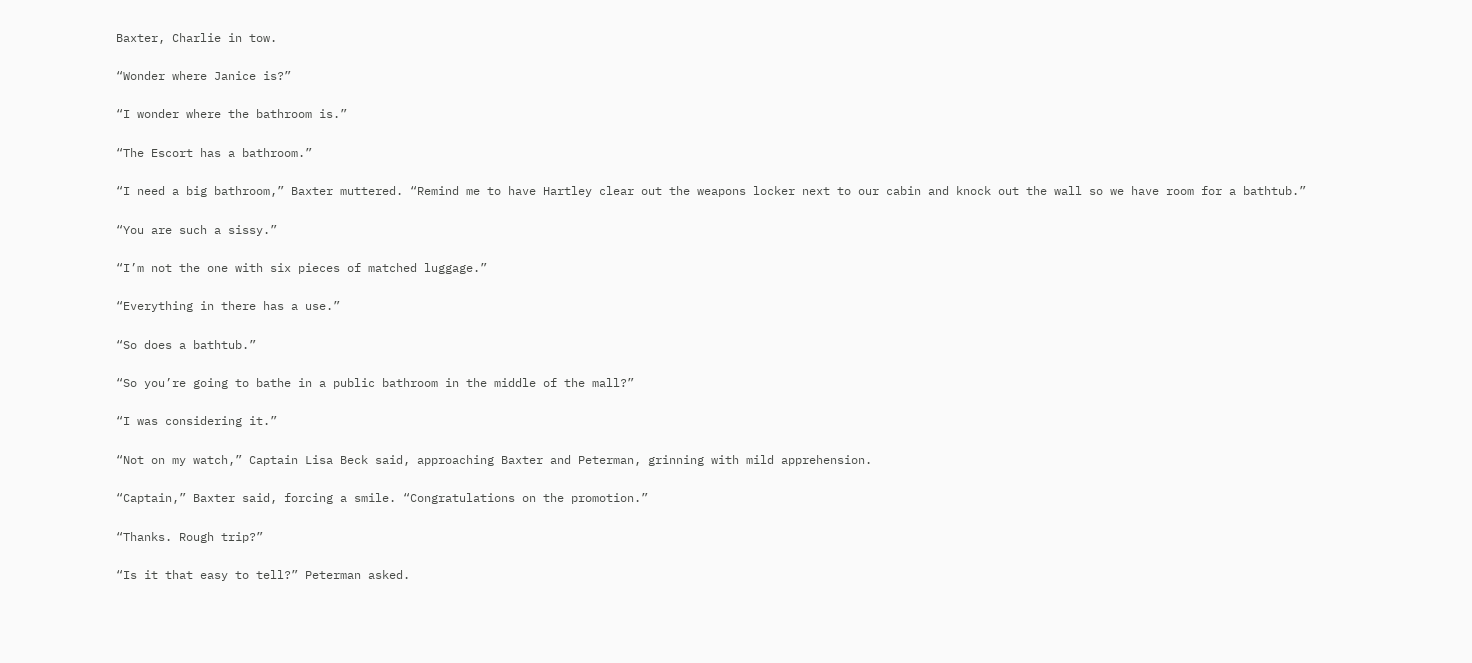Baxter, Charlie in tow.

“Wonder where Janice is?”

“I wonder where the bathroom is.”

“The Escort has a bathroom.”

“I need a big bathroom,” Baxter muttered. “Remind me to have Hartley clear out the weapons locker next to our cabin and knock out the wall so we have room for a bathtub.”

“You are such a sissy.”

“I’m not the one with six pieces of matched luggage.”

“Everything in there has a use.”

“So does a bathtub.”

“So you’re going to bathe in a public bathroom in the middle of the mall?”

“I was considering it.”

“Not on my watch,” Captain Lisa Beck said, approaching Baxter and Peterman, grinning with mild apprehension.

“Captain,” Baxter said, forcing a smile. “Congratulations on the promotion.”

“Thanks. Rough trip?”

“Is it that easy to tell?” Peterman asked.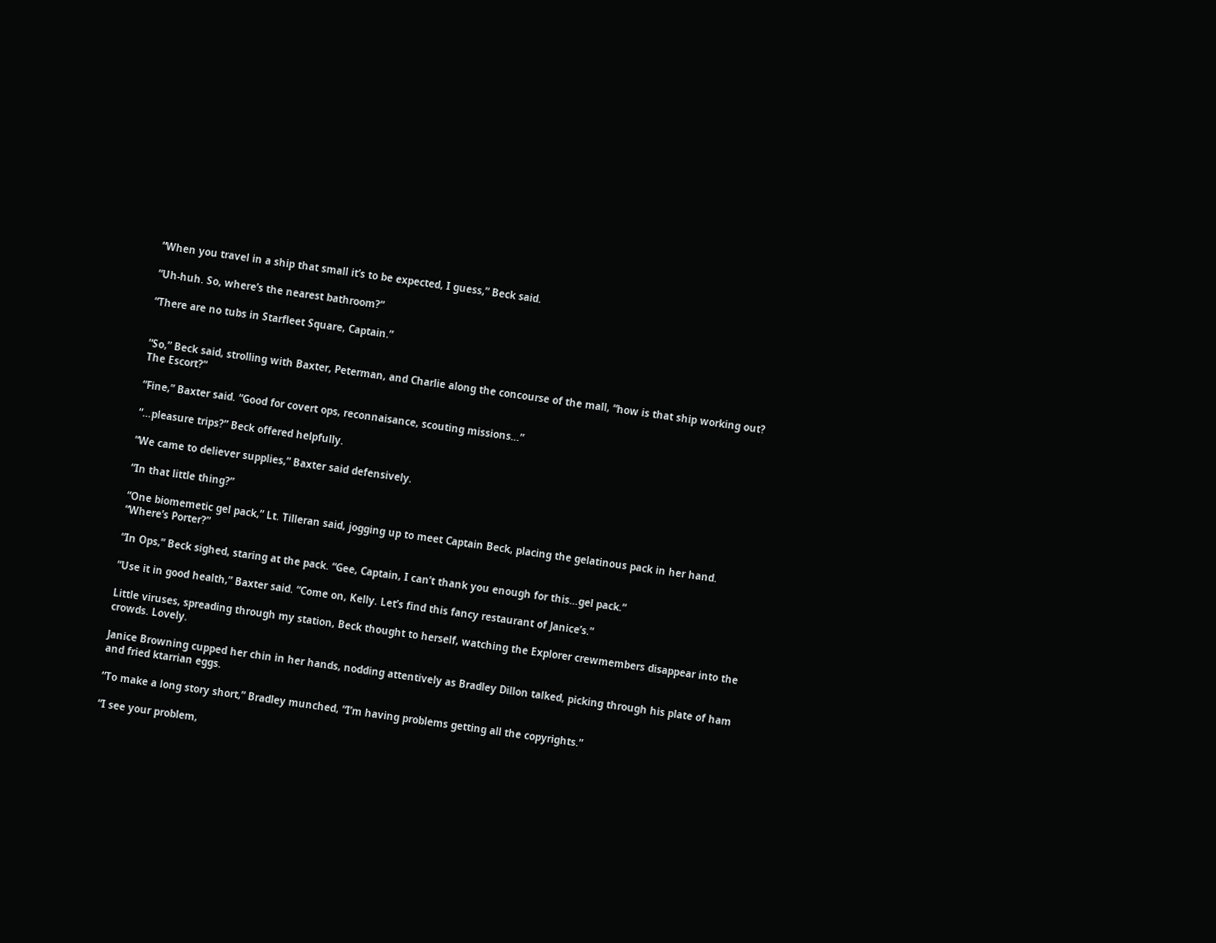“When you travel in a ship that small it’s to be expected, I guess,” Beck said.

“Uh-huh. So, where’s the nearest bathroom?”

“There are no tubs in Starfleet Square, Captain.”


“So,” Beck said, strolling with Baxter, Peterman, and Charlie along the concourse of the mall, “how is that ship working out? The Escort?”

“Fine,” Baxter said. “Good for covert ops, reconnaisance, scouting missions…”

“…pleasure trips?” Beck offered helpfully.

“We came to deliever supplies,” Baxter said defensively.

“In that little thing?”

“One biomemetic gel pack,” Lt. Tilleran said, jogging up to meet Captain Beck, placing the gelatinous pack in her hand. “Where’s Porter?”

“In Ops,” Beck sighed, staring at the pack. “Gee, Captain, I can’t thank you enough for this…gel pack.”

“Use it in good health,” Baxter said. “Come on, Kelly. Let’s find this fancy restaurant of Janice’s.”

Little viruses, spreading through my station, Beck thought to herself, watching the Explorer crewmembers disappear into the crowds. Lovely.

Janice Browning cupped her chin in her hands, nodding attentively as Bradley Dillon talked, picking through his plate of ham and fried ktarrian eggs.

“To make a long story short,” Bradley munched, “I’m having problems getting all the copyrights.”

“I see your problem,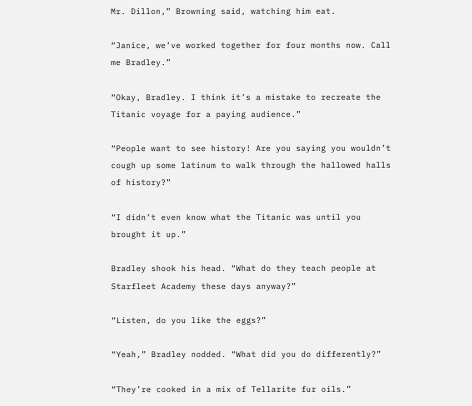Mr. Dillon,” Browning said, watching him eat.

“Janice, we’ve worked together for four months now. Call me Bradley.”

“Okay, Bradley. I think it’s a mistake to recreate the Titanic voyage for a paying audience.”

“People want to see history! Are you saying you wouldn’t cough up some latinum to walk through the hallowed halls of history?”

“I didn’t even know what the Titanic was until you brought it up.”

Bradley shook his head. “What do they teach people at Starfleet Academy these days anyway?”

“Listen, do you like the eggs?”

“Yeah,” Bradley nodded. “What did you do differently?”

“They’re cooked in a mix of Tellarite fur oils.”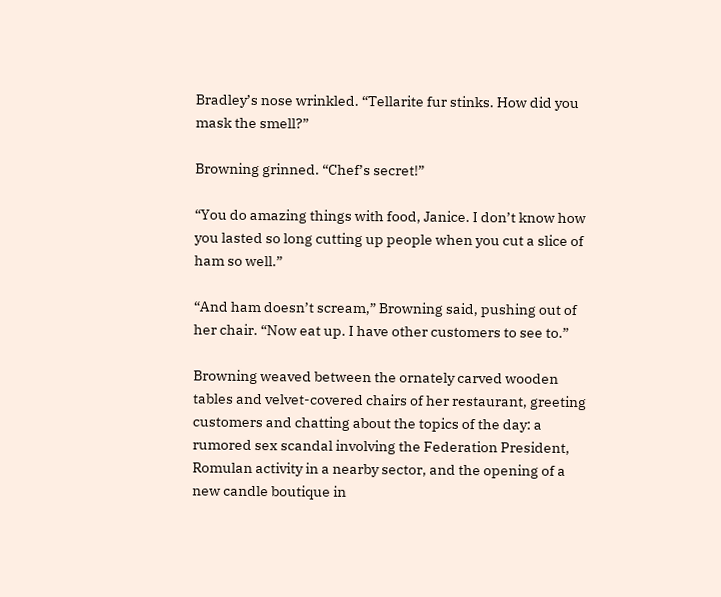Bradley’s nose wrinkled. “Tellarite fur stinks. How did you mask the smell?”

Browning grinned. “Chef’s secret!”

“You do amazing things with food, Janice. I don’t know how you lasted so long cutting up people when you cut a slice of ham so well.”

“And ham doesn’t scream,” Browning said, pushing out of her chair. “Now eat up. I have other customers to see to.”

Browning weaved between the ornately carved wooden tables and velvet-covered chairs of her restaurant, greeting customers and chatting about the topics of the day: a rumored sex scandal involving the Federation President, Romulan activity in a nearby sector, and the opening of a new candle boutique in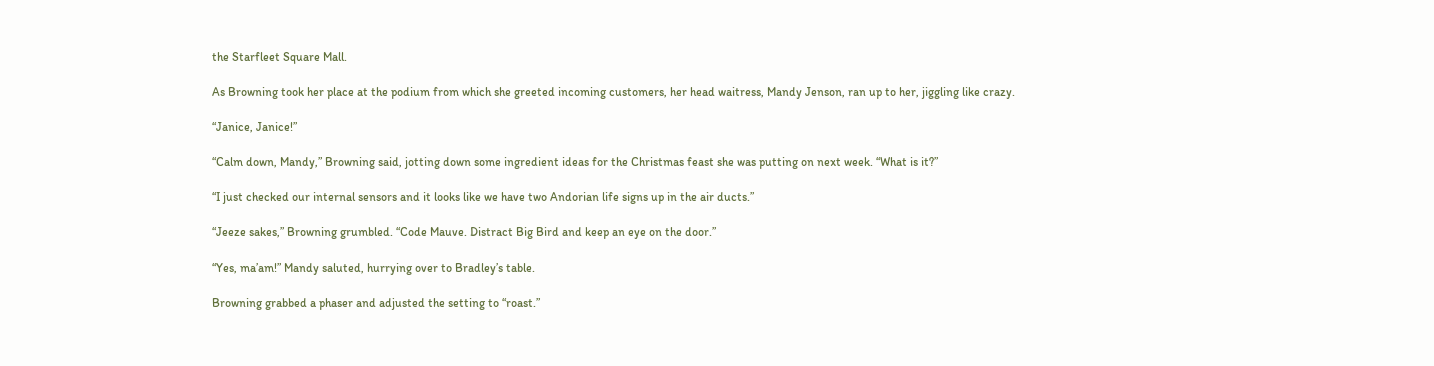the Starfleet Square Mall.

As Browning took her place at the podium from which she greeted incoming customers, her head waitress, Mandy Jenson, ran up to her, jiggling like crazy.

“Janice, Janice!”

“Calm down, Mandy,” Browning said, jotting down some ingredient ideas for the Christmas feast she was putting on next week. “What is it?”

“I just checked our internal sensors and it looks like we have two Andorian life signs up in the air ducts.”

“Jeeze sakes,” Browning grumbled. “Code Mauve. Distract Big Bird and keep an eye on the door.”

“Yes, ma’am!” Mandy saluted, hurrying over to Bradley’s table.

Browning grabbed a phaser and adjusted the setting to “roast.”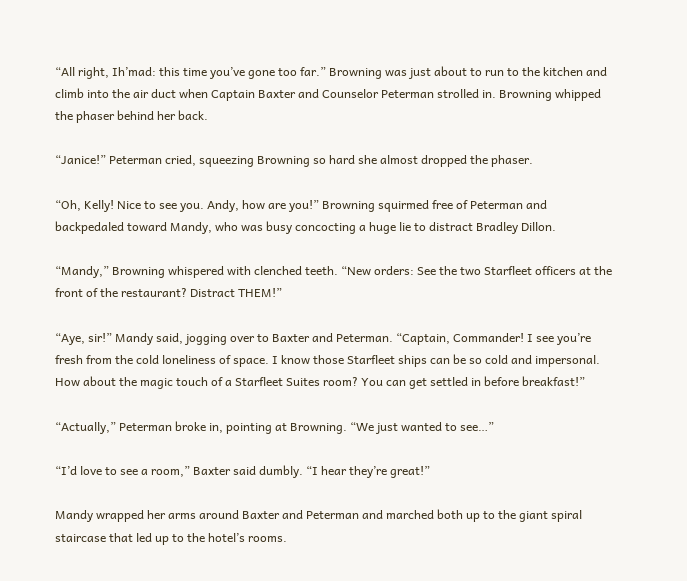“All right, Ih’mad: this time you’ve gone too far.” Browning was just about to run to the kitchen and climb into the air duct when Captain Baxter and Counselor Peterman strolled in. Browning whipped the phaser behind her back.

“Janice!” Peterman cried, squeezing Browning so hard she almost dropped the phaser.

“Oh, Kelly! Nice to see you. Andy, how are you!” Browning squirmed free of Peterman and backpedaled toward Mandy, who was busy concocting a huge lie to distract Bradley Dillon.

“Mandy,” Browning whispered with clenched teeth. “New orders: See the two Starfleet officers at the front of the restaurant? Distract THEM!”

“Aye, sir!” Mandy said, jogging over to Baxter and Peterman. “Captain, Commander! I see you’re fresh from the cold loneliness of space. I know those Starfleet ships can be so cold and impersonal. How about the magic touch of a Starfleet Suites room? You can get settled in before breakfast!”

“Actually,” Peterman broke in, pointing at Browning. “We just wanted to see…”

“I’d love to see a room,” Baxter said dumbly. “I hear they’re great!”

Mandy wrapped her arms around Baxter and Peterman and marched both up to the giant spiral staircase that led up to the hotel’s rooms.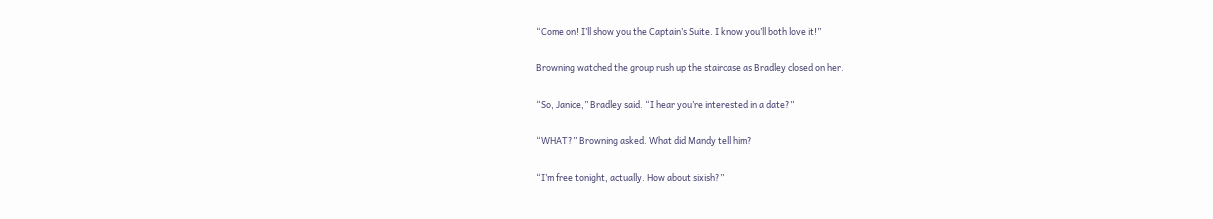“Come on! I’ll show you the Captain’s Suite. I know you’ll both love it!”

Browning watched the group rush up the staircase as Bradley closed on her.

“So, Janice,” Bradley said. “I hear you’re interested in a date?”

“WHAT?” Browning asked. What did Mandy tell him?

“I’m free tonight, actually. How about sixish?”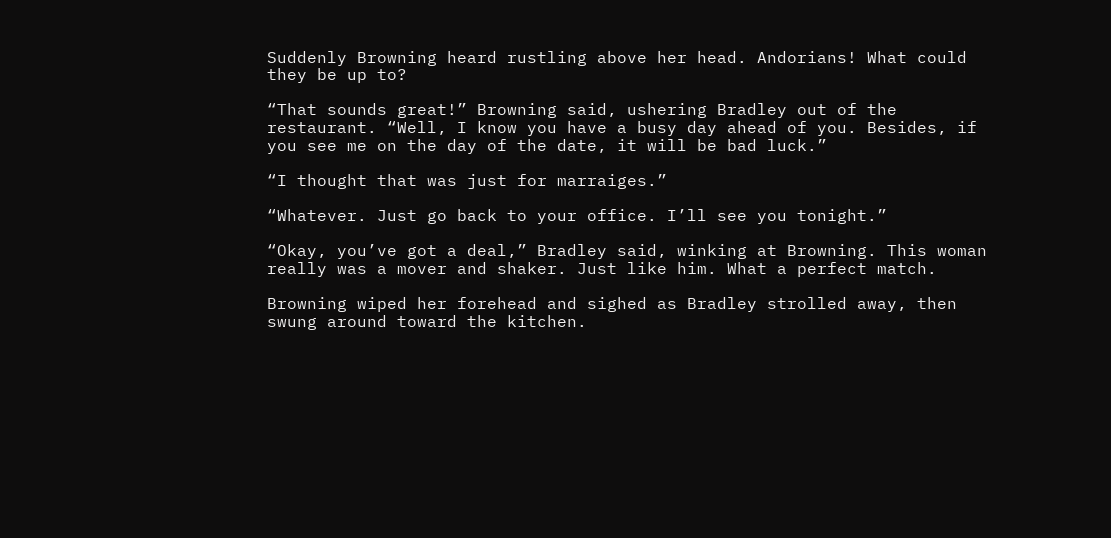Suddenly Browning heard rustling above her head. Andorians! What could they be up to?

“That sounds great!” Browning said, ushering Bradley out of the restaurant. “Well, I know you have a busy day ahead of you. Besides, if you see me on the day of the date, it will be bad luck.”

“I thought that was just for marraiges.”

“Whatever. Just go back to your office. I’ll see you tonight.”

“Okay, you’ve got a deal,” Bradley said, winking at Browning. This woman really was a mover and shaker. Just like him. What a perfect match.

Browning wiped her forehead and sighed as Bradley strolled away, then swung around toward the kitchen.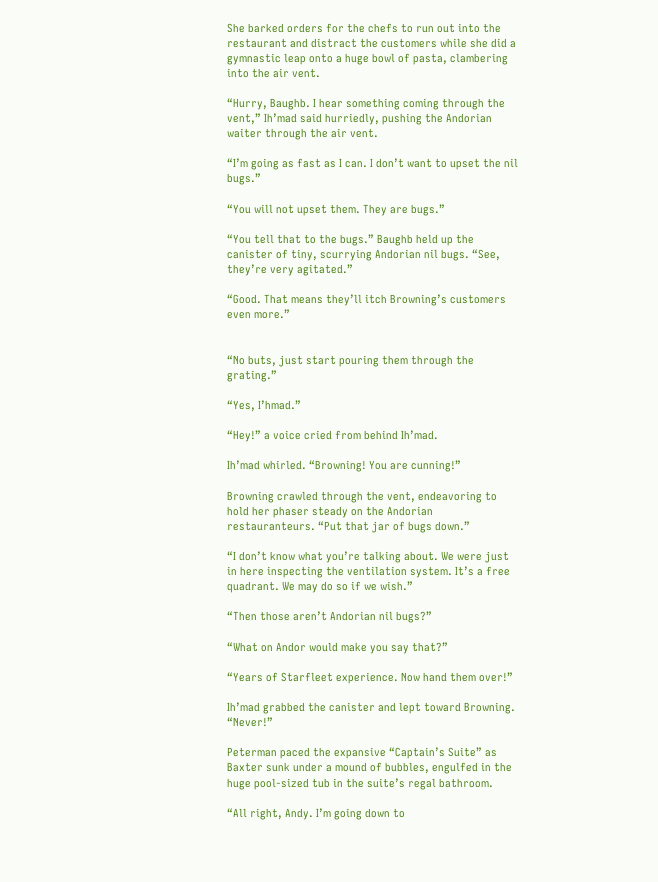She barked orders for the chefs to run out into the restaurant and distract the customers while she did a gymnastic leap onto a huge bowl of pasta, clambering into the air vent.

“Hurry, Baughb. I hear something coming through the vent,” Ih’mad said hurriedly, pushing the Andorian waiter through the air vent.

“I’m going as fast as I can. I don’t want to upset the nil bugs.”

“You will not upset them. They are bugs.”

“You tell that to the bugs.” Baughb held up the canister of tiny, scurrying Andorian nil bugs. “See, they’re very agitated.”

“Good. That means they’ll itch Browning’s customers even more.”


“No buts, just start pouring them through the grating.”

“Yes, I’hmad.”

“Hey!” a voice cried from behind Ih’mad.

Ih’mad whirled. “Browning! You are cunning!”

Browning crawled through the vent, endeavoring to hold her phaser steady on the Andorian restauranteurs. “Put that jar of bugs down.”

“I don’t know what you’re talking about. We were just in here inspecting the ventilation system. It’s a free quadrant. We may do so if we wish.”

“Then those aren’t Andorian nil bugs?”

“What on Andor would make you say that?”

“Years of Starfleet experience. Now hand them over!”

Ih’mad grabbed the canister and lept toward Browning. “Never!”

Peterman paced the expansive “Captain’s Suite” as Baxter sunk under a mound of bubbles, engulfed in the huge pool-sized tub in the suite’s regal bathroom.

“All right, Andy. I’m going down to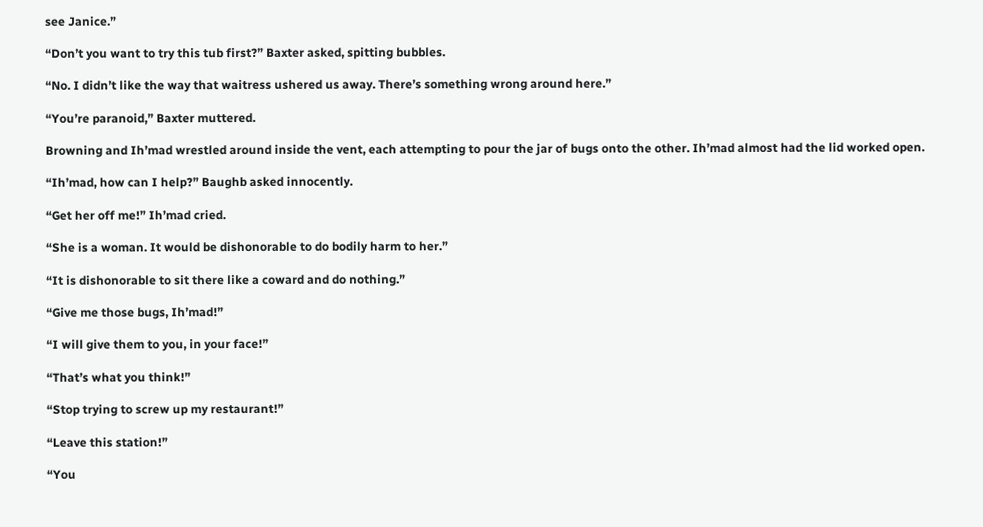see Janice.”

“Don’t you want to try this tub first?” Baxter asked, spitting bubbles.

“No. I didn’t like the way that waitress ushered us away. There’s something wrong around here.”

“You’re paranoid,” Baxter muttered.

Browning and Ih’mad wrestled around inside the vent, each attempting to pour the jar of bugs onto the other. Ih’mad almost had the lid worked open.

“Ih’mad, how can I help?” Baughb asked innocently.

“Get her off me!” Ih’mad cried.

“She is a woman. It would be dishonorable to do bodily harm to her.”

“It is dishonorable to sit there like a coward and do nothing.”

“Give me those bugs, Ih’mad!”

“I will give them to you, in your face!”

“That’s what you think!”

“Stop trying to screw up my restaurant!”

“Leave this station!”

“You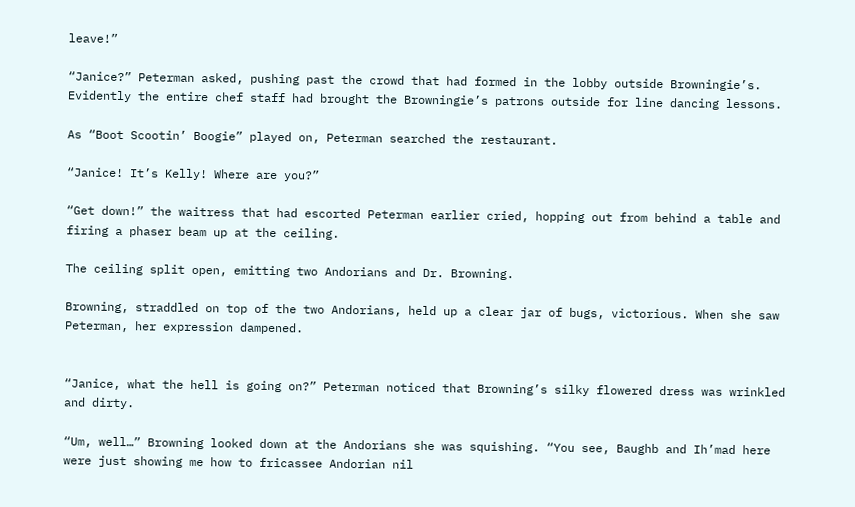leave!”

“Janice?” Peterman asked, pushing past the crowd that had formed in the lobby outside Browningie’s. Evidently the entire chef staff had brought the Browningie’s patrons outside for line dancing lessons.

As “Boot Scootin’ Boogie” played on, Peterman searched the restaurant.

“Janice! It’s Kelly! Where are you?”

“Get down!” the waitress that had escorted Peterman earlier cried, hopping out from behind a table and firing a phaser beam up at the ceiling.

The ceiling split open, emitting two Andorians and Dr. Browning.

Browning, straddled on top of the two Andorians, held up a clear jar of bugs, victorious. When she saw Peterman, her expression dampened.


“Janice, what the hell is going on?” Peterman noticed that Browning’s silky flowered dress was wrinkled and dirty.

“Um, well…” Browning looked down at the Andorians she was squishing. “You see, Baughb and Ih’mad here were just showing me how to fricassee Andorian nil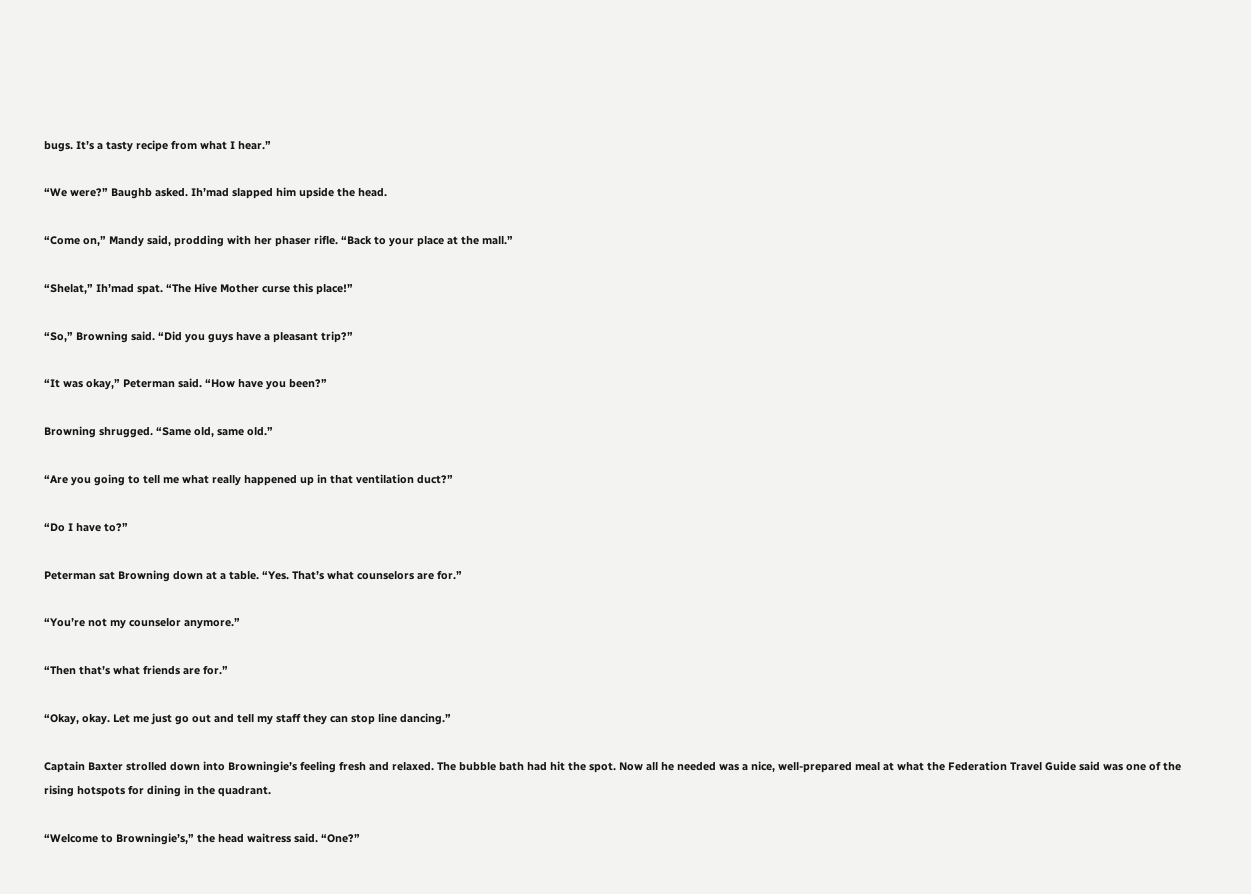bugs. It’s a tasty recipe from what I hear.”

“We were?” Baughb asked. Ih’mad slapped him upside the head.

“Come on,” Mandy said, prodding with her phaser rifle. “Back to your place at the mall.”

“Shelat,” Ih’mad spat. “The Hive Mother curse this place!”

“So,” Browning said. “Did you guys have a pleasant trip?”

“It was okay,” Peterman said. “How have you been?”

Browning shrugged. “Same old, same old.”

“Are you going to tell me what really happened up in that ventilation duct?”

“Do I have to?”

Peterman sat Browning down at a table. “Yes. That’s what counselors are for.”

“You’re not my counselor anymore.”

“Then that’s what friends are for.”

“Okay, okay. Let me just go out and tell my staff they can stop line dancing.”

Captain Baxter strolled down into Browningie’s feeling fresh and relaxed. The bubble bath had hit the spot. Now all he needed was a nice, well-prepared meal at what the Federation Travel Guide said was one of the rising hotspots for dining in the quadrant.

“Welcome to Browningie’s,” the head waitress said. “One?”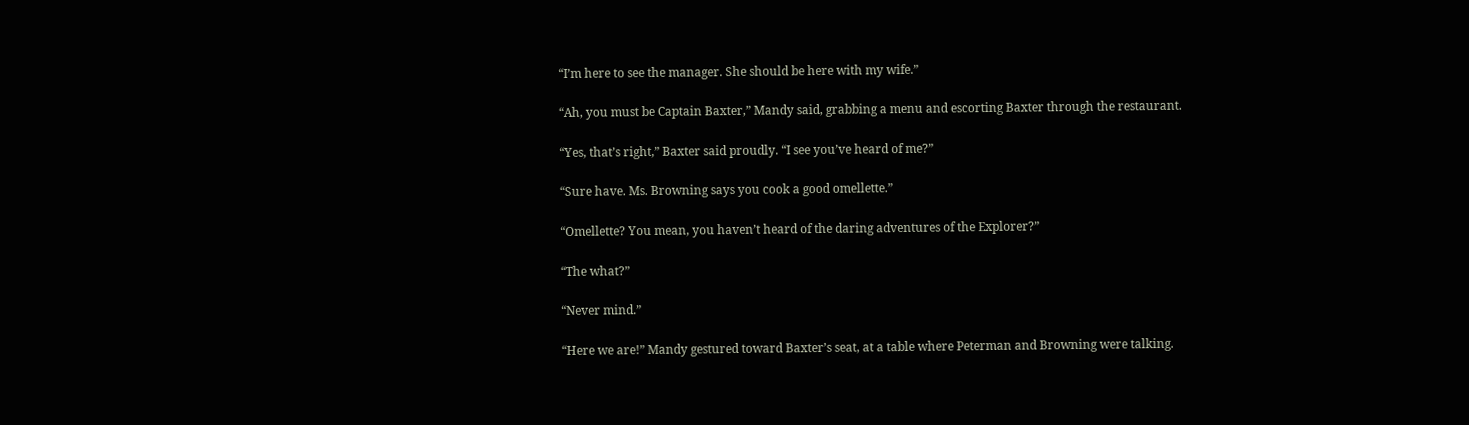“I’m here to see the manager. She should be here with my wife.”

“Ah, you must be Captain Baxter,” Mandy said, grabbing a menu and escorting Baxter through the restaurant.

“Yes, that’s right,” Baxter said proudly. “I see you’ve heard of me?”

“Sure have. Ms. Browning says you cook a good omellette.”

“Omellette? You mean, you haven’t heard of the daring adventures of the Explorer?”

“The what?”

“Never mind.”

“Here we are!” Mandy gestured toward Baxter’s seat, at a table where Peterman and Browning were talking.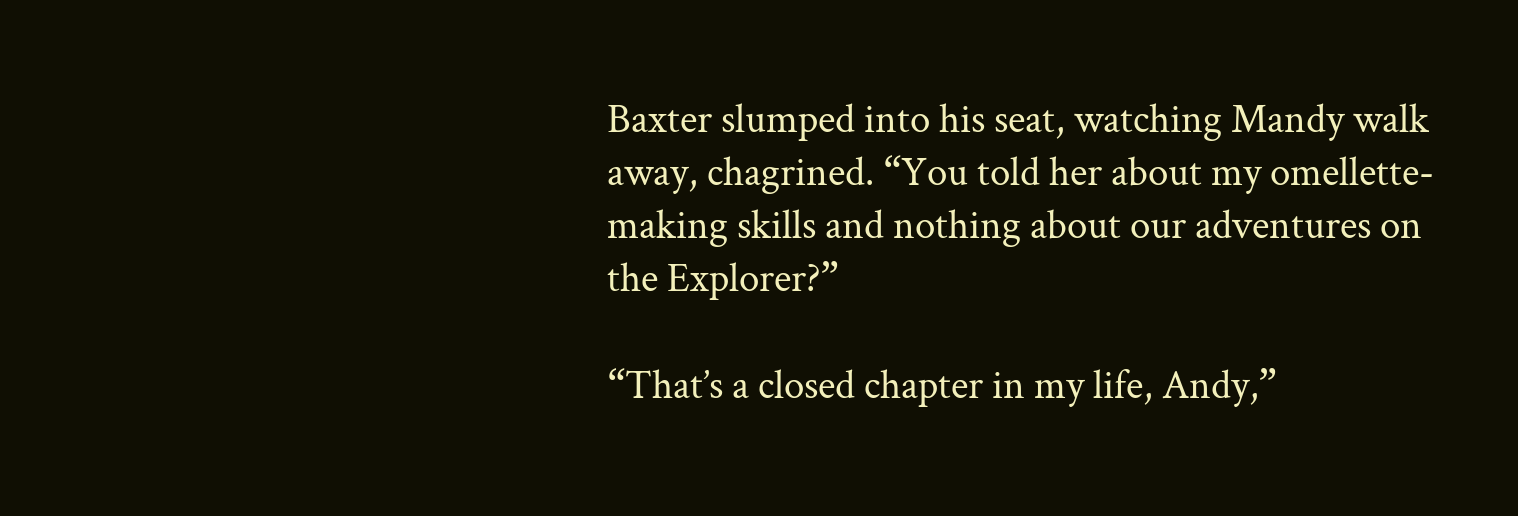Baxter slumped into his seat, watching Mandy walk away, chagrined. “You told her about my omellette-making skills and nothing about our adventures on the Explorer?”

“That’s a closed chapter in my life, Andy,”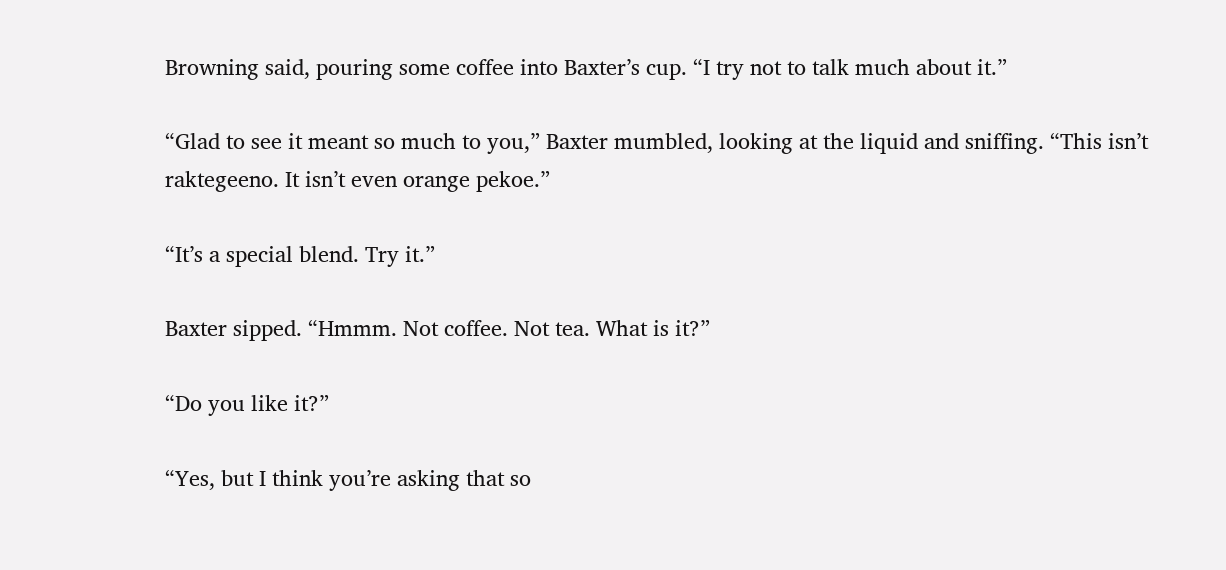Browning said, pouring some coffee into Baxter’s cup. “I try not to talk much about it.”

“Glad to see it meant so much to you,” Baxter mumbled, looking at the liquid and sniffing. “This isn’t raktegeeno. It isn’t even orange pekoe.”

“It’s a special blend. Try it.”

Baxter sipped. “Hmmm. Not coffee. Not tea. What is it?”

“Do you like it?”

“Yes, but I think you’re asking that so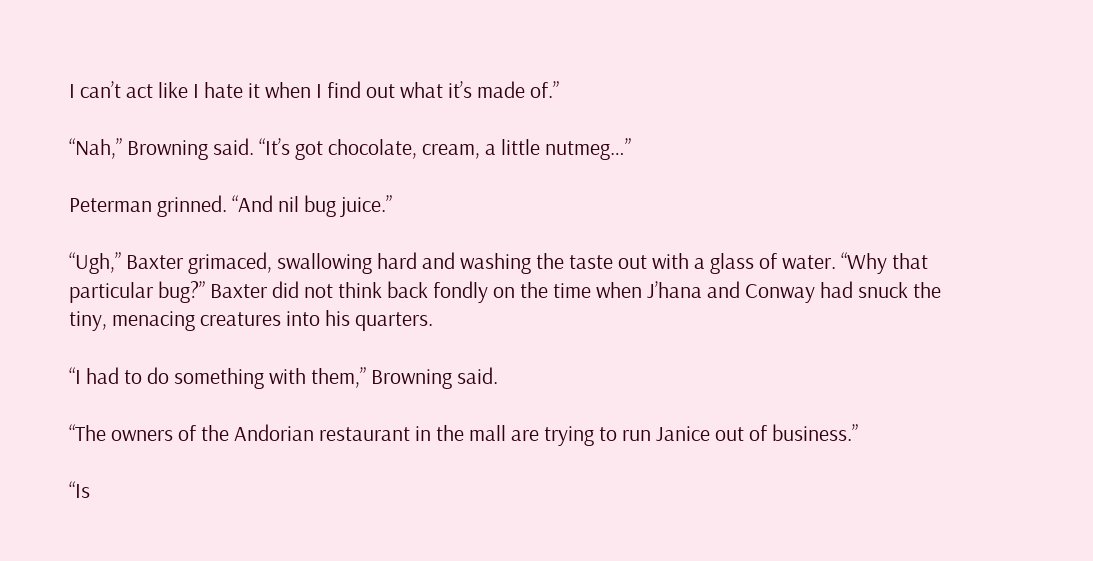I can’t act like I hate it when I find out what it’s made of.”

“Nah,” Browning said. “It’s got chocolate, cream, a little nutmeg…”

Peterman grinned. “And nil bug juice.”

“Ugh,” Baxter grimaced, swallowing hard and washing the taste out with a glass of water. “Why that particular bug?” Baxter did not think back fondly on the time when J’hana and Conway had snuck the tiny, menacing creatures into his quarters.

“I had to do something with them,” Browning said.

“The owners of the Andorian restaurant in the mall are trying to run Janice out of business.”

“Is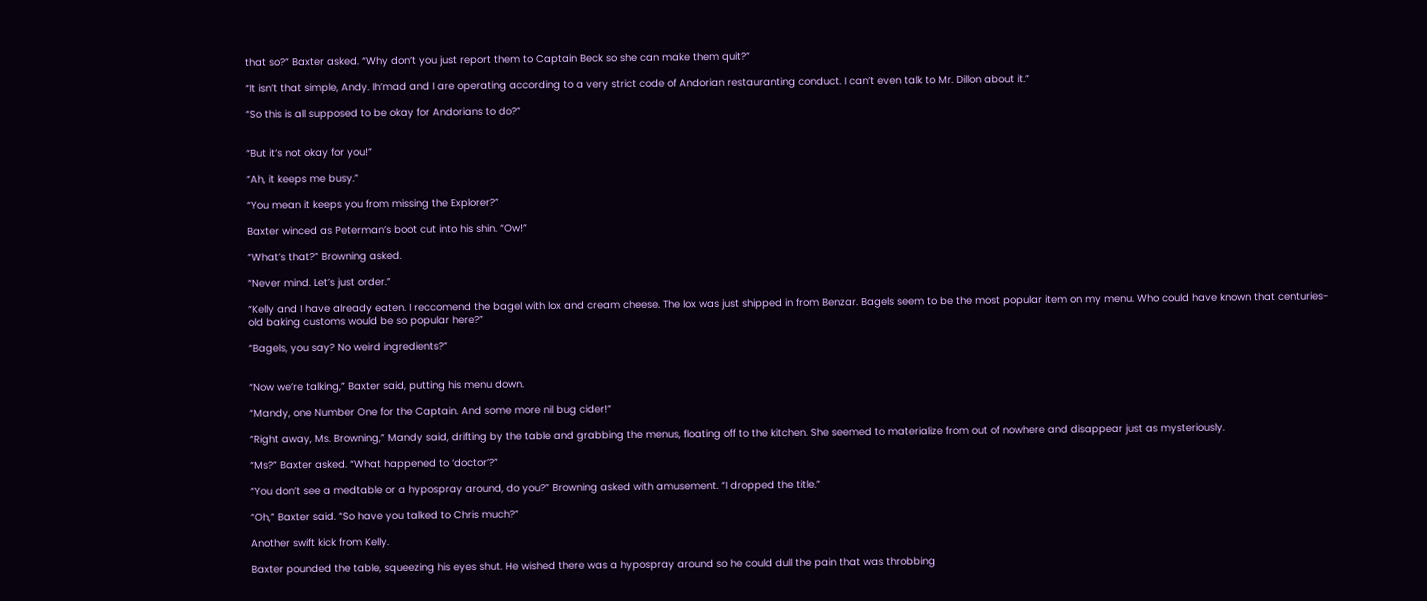that so?” Baxter asked. “Why don’t you just report them to Captain Beck so she can make them quit?”

“It isn’t that simple, Andy. Ih’mad and I are operating according to a very strict code of Andorian restauranting conduct. I can’t even talk to Mr. Dillon about it.”

“So this is all supposed to be okay for Andorians to do?”


“But it’s not okay for you!”

“Ah, it keeps me busy.”

“You mean it keeps you from missing the Explorer?”

Baxter winced as Peterman’s boot cut into his shin. “Ow!”

“What’s that?” Browning asked.

“Never mind. Let’s just order.”

“Kelly and I have already eaten. I reccomend the bagel with lox and cream cheese. The lox was just shipped in from Benzar. Bagels seem to be the most popular item on my menu. Who could have known that centuries-old baking customs would be so popular here?”

“Bagels, you say? No weird ingredients?”


“Now we’re talking,” Baxter said, putting his menu down.

“Mandy, one Number One for the Captain. And some more nil bug cider!”

“Right away, Ms. Browning,” Mandy said, drifting by the table and grabbing the menus, floating off to the kitchen. She seemed to materialize from out of nowhere and disappear just as mysteriously.

“Ms?” Baxter asked. “What happened to ‘doctor’?”

“You don’t see a medtable or a hypospray around, do you?” Browning asked with amusement. “I dropped the title.”

“Oh,” Baxter said. “So have you talked to Chris much?”

Another swift kick from Kelly.

Baxter pounded the table, squeezing his eyes shut. He wished there was a hypospray around so he could dull the pain that was throbbing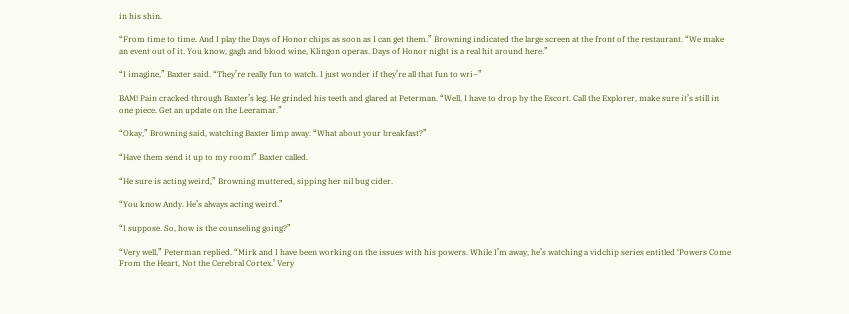in his shin.

“From time to time. And I play the Days of Honor chips as soon as I can get them.” Browning indicated the large screen at the front of the restaurant. “We make an event out of it. You know, gagh and blood wine, Klingon operas. Days of Honor night is a real hit around here.”

“I imagine,” Baxter said. “They’re really fun to watch. I just wonder if they’re all that fun to wri–”

BAM! Pain cracked through Baxter’s leg. He grinded his teeth and glared at Peterman. “Well, I have to drop by the Escort. Call the Explorer, make sure it’s still in one piece. Get an update on the Leeramar.”

“Okay,” Browning said, watching Baxter limp away. “What about your breakfast?”

“Have them send it up to my room!” Baxter called.

“He sure is acting weird,” Browning muttered, sipping her nil bug cider.

“You know Andy. He’s always acting weird.”

“I suppose. So, how is the counseling going?”

“Very well,” Peterman replied. “Mirk and I have been working on the issues with his powers. While I’m away, he’s watching a vidchip series entitled ‘Powers Come From the Heart, Not the Cerebral Cortex.’ Very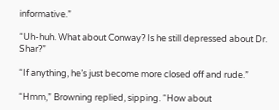informative.”

“Uh-huh. What about Conway? Is he still depressed about Dr. Shar?”

“If anything, he’s just become more closed off and rude.”

“Hmm,” Browning replied, sipping. “How about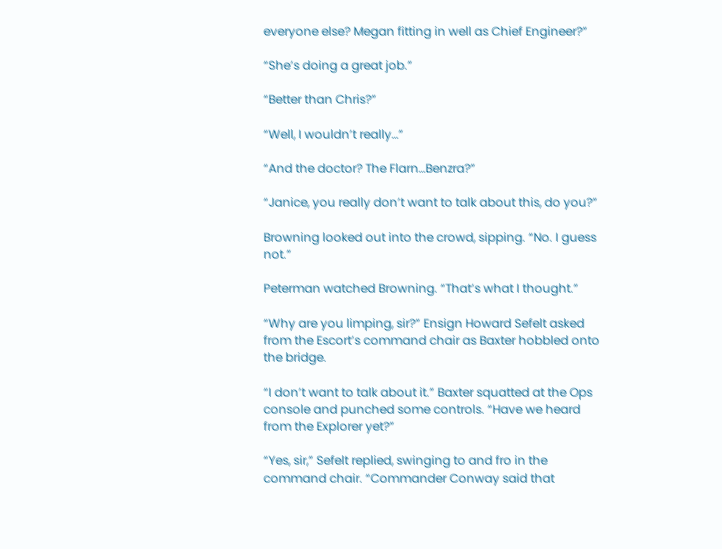everyone else? Megan fitting in well as Chief Engineer?”

“She’s doing a great job.”

“Better than Chris?”

“Well, I wouldn’t really…”

“And the doctor? The Flarn…Benzra?”

“Janice, you really don’t want to talk about this, do you?”

Browning looked out into the crowd, sipping. “No. I guess not.”

Peterman watched Browning. “That’s what I thought.”

“Why are you limping, sir?” Ensign Howard Sefelt asked from the Escort’s command chair as Baxter hobbled onto the bridge.

“I don’t want to talk about it.” Baxter squatted at the Ops console and punched some controls. “Have we heard from the Explorer yet?”

“Yes, sir,” Sefelt replied, swinging to and fro in the command chair. “Commander Conway said that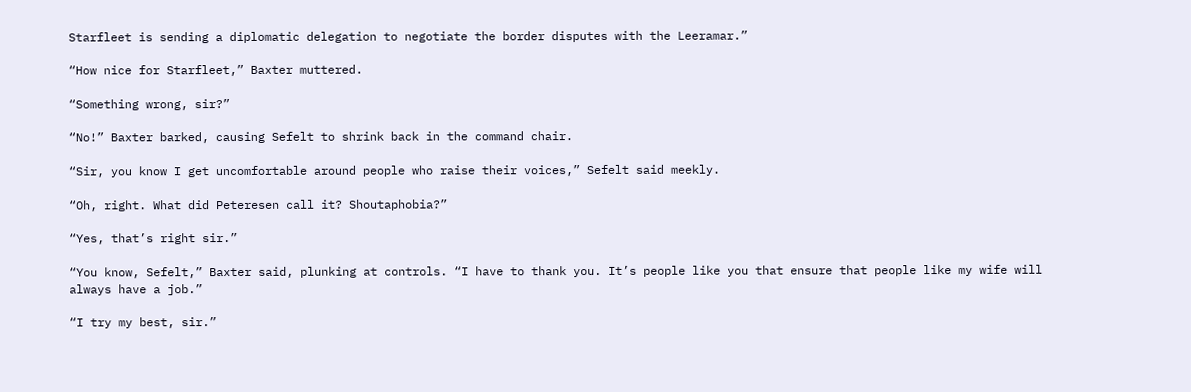Starfleet is sending a diplomatic delegation to negotiate the border disputes with the Leeramar.”

“How nice for Starfleet,” Baxter muttered.

“Something wrong, sir?”

“No!” Baxter barked, causing Sefelt to shrink back in the command chair.

“Sir, you know I get uncomfortable around people who raise their voices,” Sefelt said meekly.

“Oh, right. What did Peteresen call it? Shoutaphobia?”

“Yes, that’s right sir.”

“You know, Sefelt,” Baxter said, plunking at controls. “I have to thank you. It’s people like you that ensure that people like my wife will always have a job.”

“I try my best, sir.”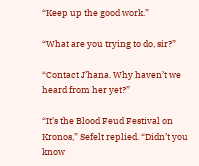“Keep up the good work.”

“What are you trying to do, sir?”

“Contact J’hana. Why haven’t we heard from her yet?”

“It’s the Blood Feud Festival on Kronos,” Sefelt replied. “Didn’t you know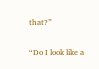that?”

“Do I look like a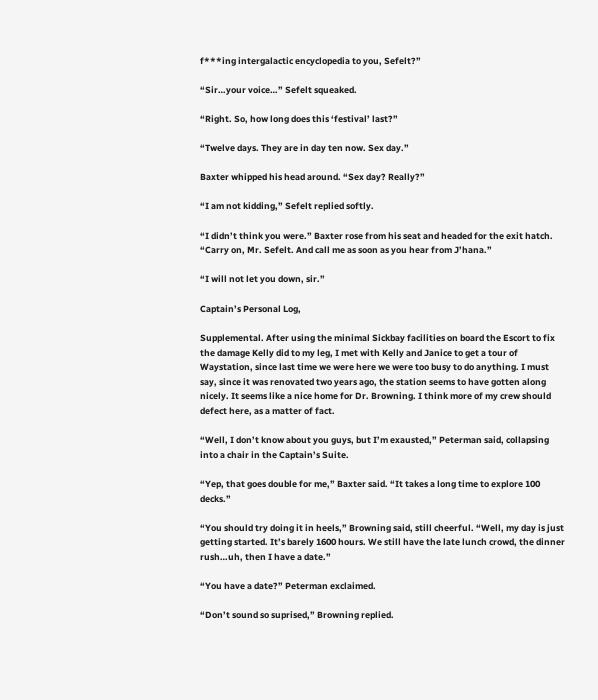f***ing intergalactic encyclopedia to you, Sefelt?”

“Sir…your voice…” Sefelt squeaked.

“Right. So, how long does this ‘festival’ last?”

“Twelve days. They are in day ten now. Sex day.”

Baxter whipped his head around. “Sex day? Really?”

“I am not kidding,” Sefelt replied softly.

“I didn’t think you were.” Baxter rose from his seat and headed for the exit hatch. “Carry on, Mr. Sefelt. And call me as soon as you hear from J’hana.”

“I will not let you down, sir.”

Captain’s Personal Log,

Supplemental. After using the minimal Sickbay facilities on board the Escort to fix the damage Kelly did to my leg, I met with Kelly and Janice to get a tour of Waystation, since last time we were here we were too busy to do anything. I must say, since it was renovated two years ago, the station seems to have gotten along nicely. It seems like a nice home for Dr. Browning. I think more of my crew should defect here, as a matter of fact.

“Well, I don’t know about you guys, but I’m exausted,” Peterman said, collapsing into a chair in the Captain’s Suite.

“Yep, that goes double for me,” Baxter said. “It takes a long time to explore 100 decks.”

“You should try doing it in heels,” Browning said, still cheerful. “Well, my day is just getting started. It’s barely 1600 hours. We still have the late lunch crowd, the dinner rush…uh, then I have a date.”

“You have a date?” Peterman exclaimed.

“Don’t sound so suprised,” Browning replied.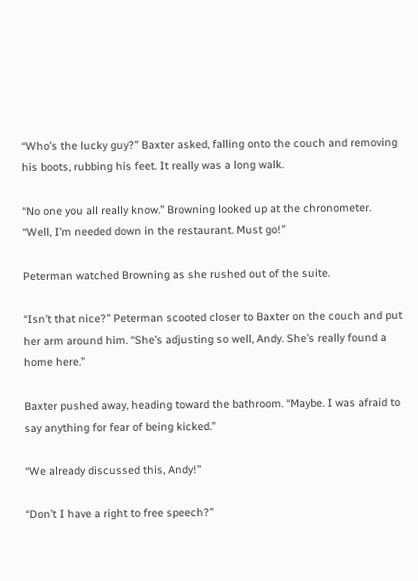“Who’s the lucky guy?” Baxter asked, falling onto the couch and removing his boots, rubbing his feet. It really was a long walk.

“No one you all really know.” Browning looked up at the chronometer. “Well, I’m needed down in the restaurant. Must go!”

Peterman watched Browning as she rushed out of the suite.

“Isn’t that nice?” Peterman scooted closer to Baxter on the couch and put her arm around him. “She’s adjusting so well, Andy. She’s really found a home here.”

Baxter pushed away, heading toward the bathroom. “Maybe. I was afraid to say anything for fear of being kicked.”

“We already discussed this, Andy!”

“Don’t I have a right to free speech?”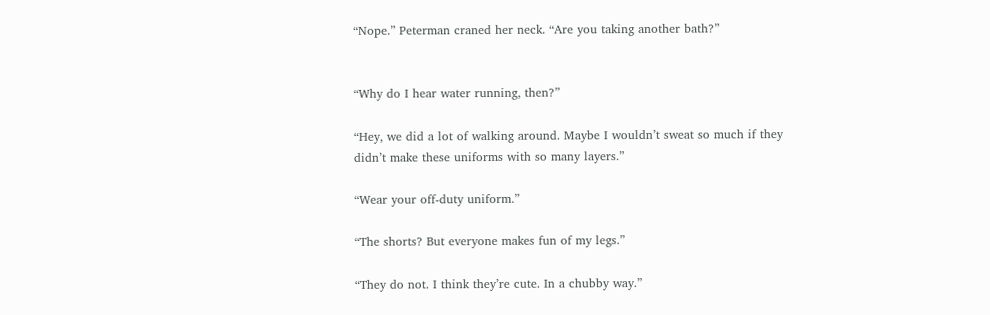“Nope.” Peterman craned her neck. “Are you taking another bath?”


“Why do I hear water running, then?”

“Hey, we did a lot of walking around. Maybe I wouldn’t sweat so much if they didn’t make these uniforms with so many layers.”

“Wear your off-duty uniform.”

“The shorts? But everyone makes fun of my legs.”

“They do not. I think they’re cute. In a chubby way.”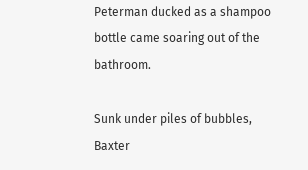Peterman ducked as a shampoo bottle came soaring out of the bathroom.

Sunk under piles of bubbles, Baxter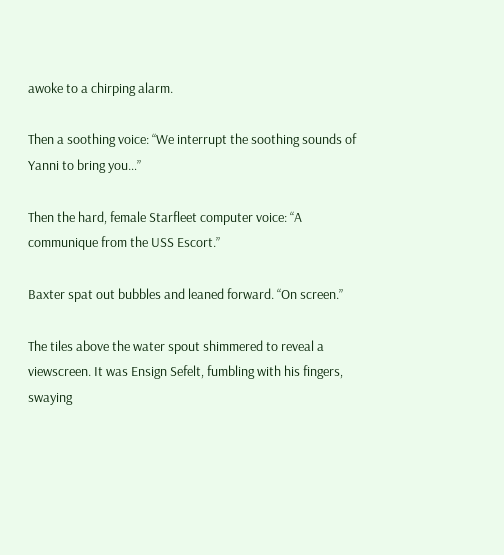awoke to a chirping alarm.

Then a soothing voice: “We interrupt the soothing sounds of Yanni to bring you…”

Then the hard, female Starfleet computer voice: “A communique from the USS Escort.”

Baxter spat out bubbles and leaned forward. “On screen.”

The tiles above the water spout shimmered to reveal a viewscreen. It was Ensign Sefelt, fumbling with his fingers, swaying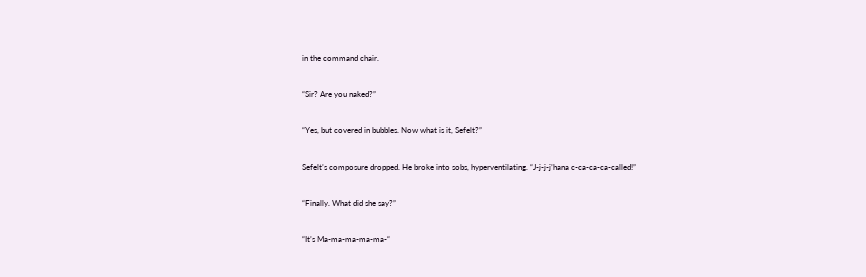in the command chair.

“Sir? Are you naked?”

“Yes, but covered in bubbles. Now what is it, Sefelt?”

Sefelt’s composure dropped. He broke into sobs, hyperventilating. “J-j-j-j’hana c-ca-ca-ca-called!”

“Finally. What did she say?”

“It’s Ma-ma-ma-ma-ma-“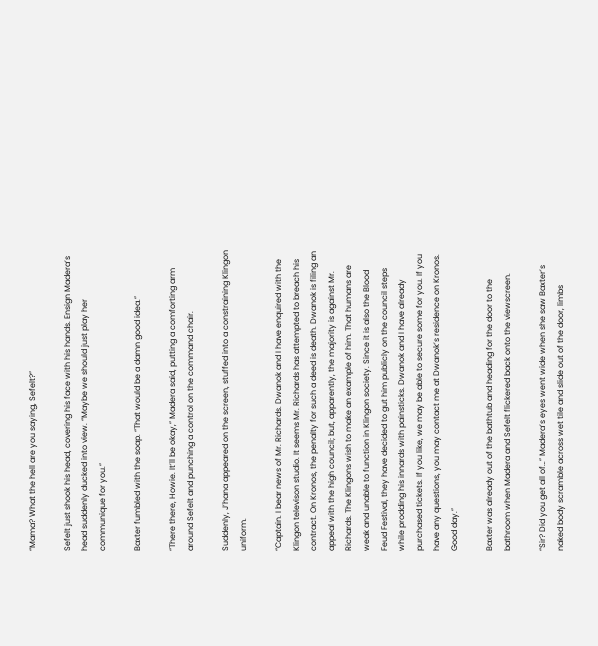“Mama? What the hell are you saying, Sefelt?”

Sefelt just shook his head, covering his face with his hands. Ensign Madera’s head suddenly ducked into view. “Maybe we should just play her communique for you.”

Baxter fumbled with the soap. “That would be a damn good idea.”

“There there, Howie. It’ll be okay,” Madera said, putting a comforting arm around Sefelt and punching a control on the command chair.

Suddenly, J’hana appeared on the screen, stuffed into a constraining Klingon uniform.

“Captain. I bear news of Mr. Richards. Dwanok and I have enquired with the Klingon televison studio. It seems Mr. Richards has attempted to breach his contract. On Kronos, the penalty for such a deed is death. Dwanok is filing an appeal with the high council; but, apparently, the majority is against Mr. Richards. The Klingons wish to make an example of him. That humans are weak and unable to function in Klingon society. Since it is also the Blood Feud Festival, they have decided to gut him publicly on the council steps while prodding his innards with painsticks. Dwanok and I have already purchased tickets. If you like, we may be able to secure some for you. If you have any questions, you may contact me at Dwanok’s residence on Kronos. Good day.”

Baxter was already out of the bathtub and heading for the door to the bathroom when Madera and Sefelt flickered back onto the viewscreen.

“Sir? Did you get all of…” Madera’s eyes went wide when she saw Baxter’s naked body scramble across wet tile and slide out of the door, limbs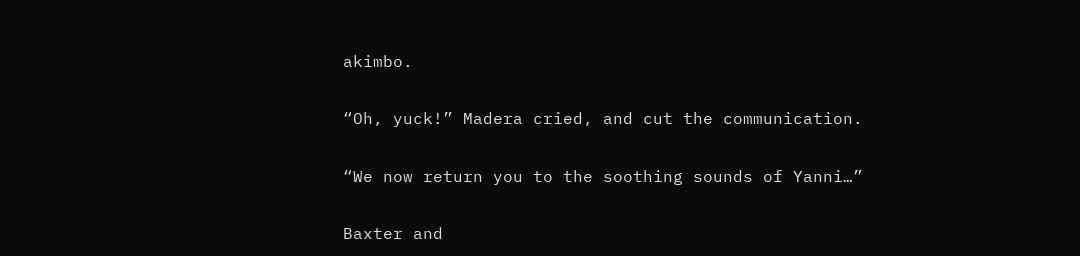akimbo.

“Oh, yuck!” Madera cried, and cut the communication.

“We now return you to the soothing sounds of Yanni…”

Baxter and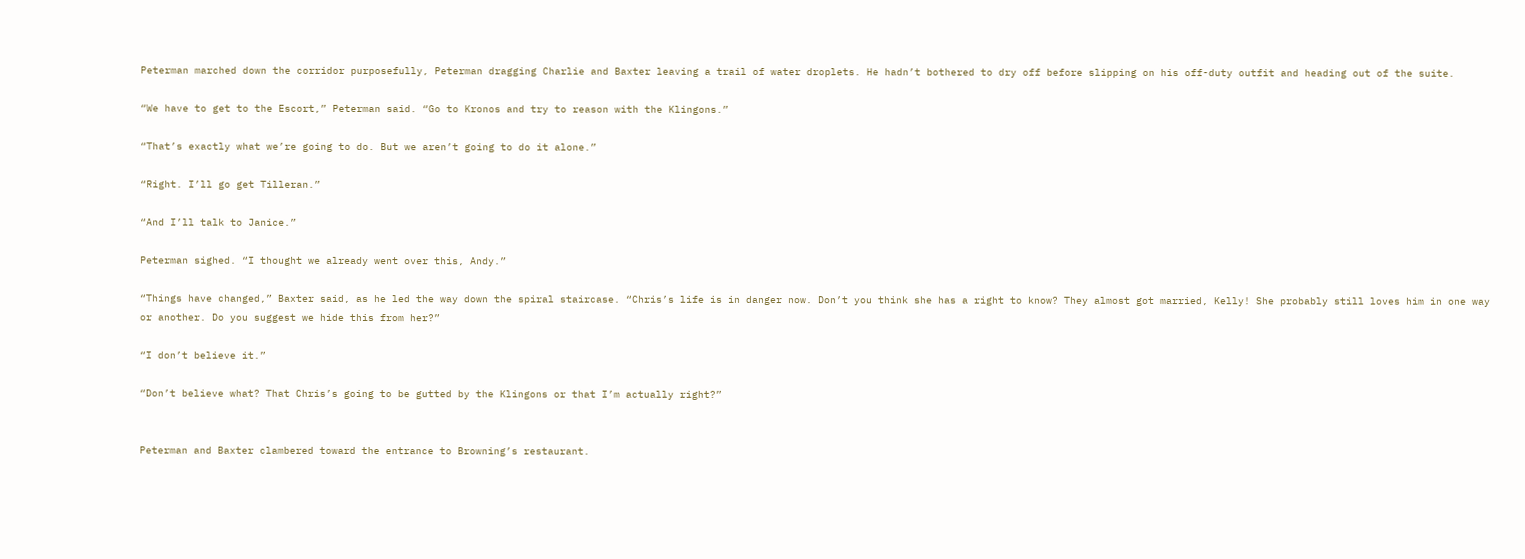Peterman marched down the corridor purposefully, Peterman dragging Charlie and Baxter leaving a trail of water droplets. He hadn’t bothered to dry off before slipping on his off-duty outfit and heading out of the suite.

“We have to get to the Escort,” Peterman said. “Go to Kronos and try to reason with the Klingons.”

“That’s exactly what we’re going to do. But we aren’t going to do it alone.”

“Right. I’ll go get Tilleran.”

“And I’ll talk to Janice.”

Peterman sighed. “I thought we already went over this, Andy.”

“Things have changed,” Baxter said, as he led the way down the spiral staircase. “Chris’s life is in danger now. Don’t you think she has a right to know? They almost got married, Kelly! She probably still loves him in one way or another. Do you suggest we hide this from her?”

“I don’t believe it.”

“Don’t believe what? That Chris’s going to be gutted by the Klingons or that I’m actually right?”


Peterman and Baxter clambered toward the entrance to Browning’s restaurant.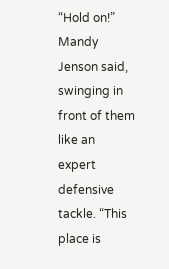“Hold on!” Mandy Jenson said, swinging in front of them like an expert defensive tackle. “This place is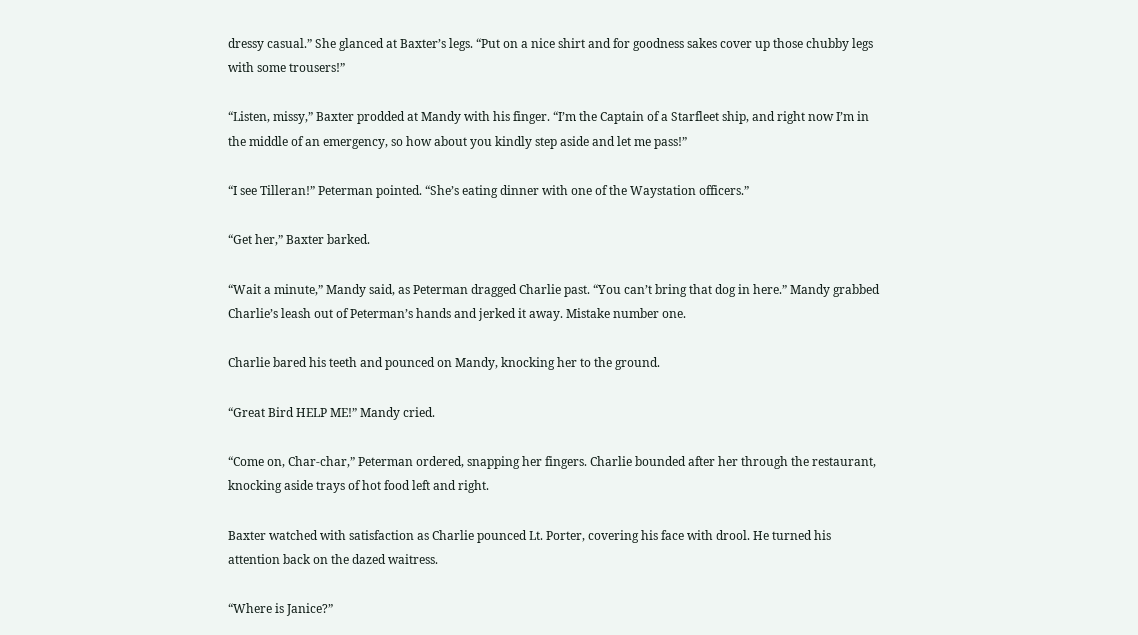dressy casual.” She glanced at Baxter’s legs. “Put on a nice shirt and for goodness sakes cover up those chubby legs with some trousers!”

“Listen, missy,” Baxter prodded at Mandy with his finger. “I’m the Captain of a Starfleet ship, and right now I’m in the middle of an emergency, so how about you kindly step aside and let me pass!”

“I see Tilleran!” Peterman pointed. “She’s eating dinner with one of the Waystation officers.”

“Get her,” Baxter barked.

“Wait a minute,” Mandy said, as Peterman dragged Charlie past. “You can’t bring that dog in here.” Mandy grabbed Charlie’s leash out of Peterman’s hands and jerked it away. Mistake number one.

Charlie bared his teeth and pounced on Mandy, knocking her to the ground.

“Great Bird HELP ME!” Mandy cried.

“Come on, Char-char,” Peterman ordered, snapping her fingers. Charlie bounded after her through the restaurant, knocking aside trays of hot food left and right.

Baxter watched with satisfaction as Charlie pounced Lt. Porter, covering his face with drool. He turned his attention back on the dazed waitress.

“Where is Janice?”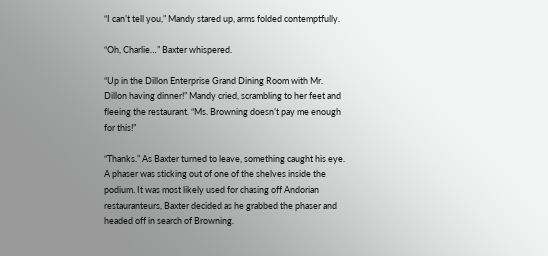“I can’t tell you,” Mandy stared up, arms folded contemptfully.

“Oh, Charlie…” Baxter whispered.

“Up in the Dillon Enterprise Grand Dining Room with Mr. Dillon having dinner!” Mandy cried, scrambling to her feet and fleeing the restaurant. “Ms. Browning doesn’t pay me enough for this!”

“Thanks.” As Baxter turned to leave, something caught his eye. A phaser was sticking out of one of the shelves inside the podium. It was most likely used for chasing off Andorian restauranteurs, Baxter decided as he grabbed the phaser and headed off in search of Browning.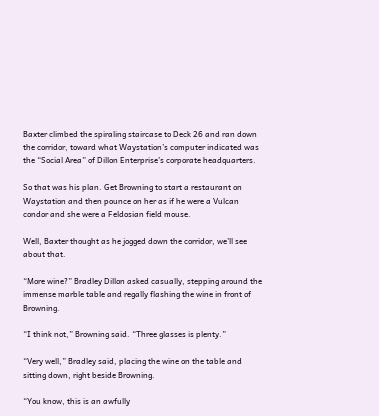Baxter climbed the spiraling staircase to Deck 26 and ran down the corridor, toward what Waystation’s computer indicated was the “Social Area” of Dillon Enterprise’s corporate headquarters.

So that was his plan. Get Browning to start a restaurant on Waystation and then pounce on her as if he were a Vulcan condor and she were a Feldosian field mouse.

Well, Baxter thought as he jogged down the corridor, we’ll see about that.

“More wine?” Bradley Dillon asked casually, stepping around the immense marble table and regally flashing the wine in front of Browning.

“I think not,” Browning said. “Three glasses is plenty.”

“Very well,” Bradley said, placing the wine on the table and sitting down, right beside Browning.

“You know, this is an awfully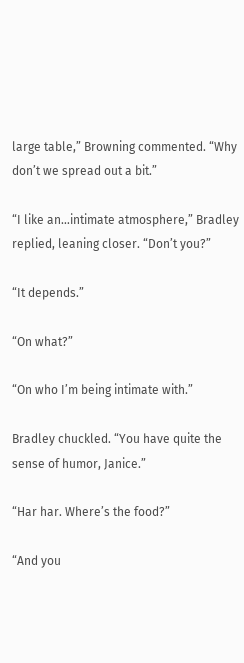large table,” Browning commented. “Why don’t we spread out a bit.”

“I like an…intimate atmosphere,” Bradley replied, leaning closer. “Don’t you?”

“It depends.”

“On what?”

“On who I’m being intimate with.”

Bradley chuckled. “You have quite the sense of humor, Janice.”

“Har har. Where’s the food?”

“And you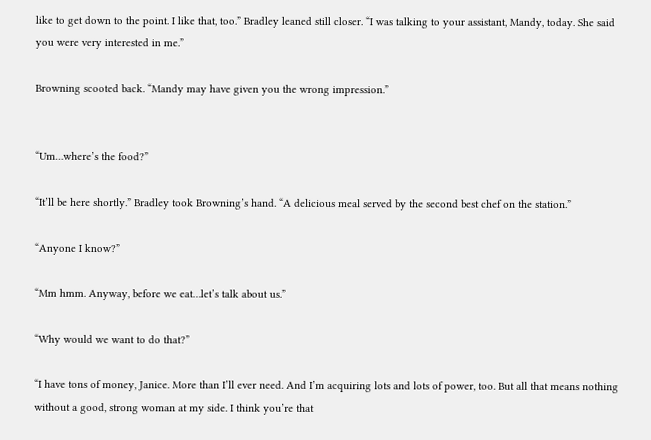like to get down to the point. I like that, too.” Bradley leaned still closer. “I was talking to your assistant, Mandy, today. She said you were very interested in me.”

Browning scooted back. “Mandy may have given you the wrong impression.”


“Um…where’s the food?”

“It’ll be here shortly.” Bradley took Browning’s hand. “A delicious meal served by the second best chef on the station.”

“Anyone I know?”

“Mm hmm. Anyway, before we eat…let’s talk about us.”

“Why would we want to do that?”

“I have tons of money, Janice. More than I’ll ever need. And I’m acquiring lots and lots of power, too. But all that means nothing without a good, strong woman at my side. I think you’re that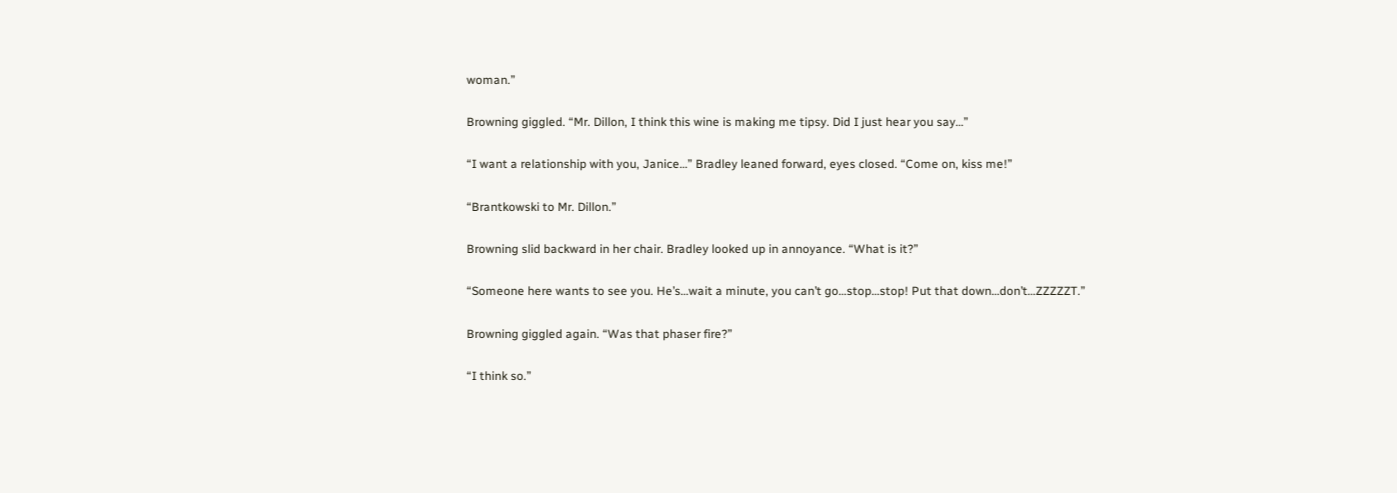woman.”

Browning giggled. “Mr. Dillon, I think this wine is making me tipsy. Did I just hear you say…”

“I want a relationship with you, Janice…” Bradley leaned forward, eyes closed. “Come on, kiss me!”

“Brantkowski to Mr. Dillon.”

Browning slid backward in her chair. Bradley looked up in annoyance. “What is it?”

“Someone here wants to see you. He’s…wait a minute, you can’t go…stop…stop! Put that down…don’t…ZZZZZT.”

Browning giggled again. “Was that phaser fire?”

“I think so.”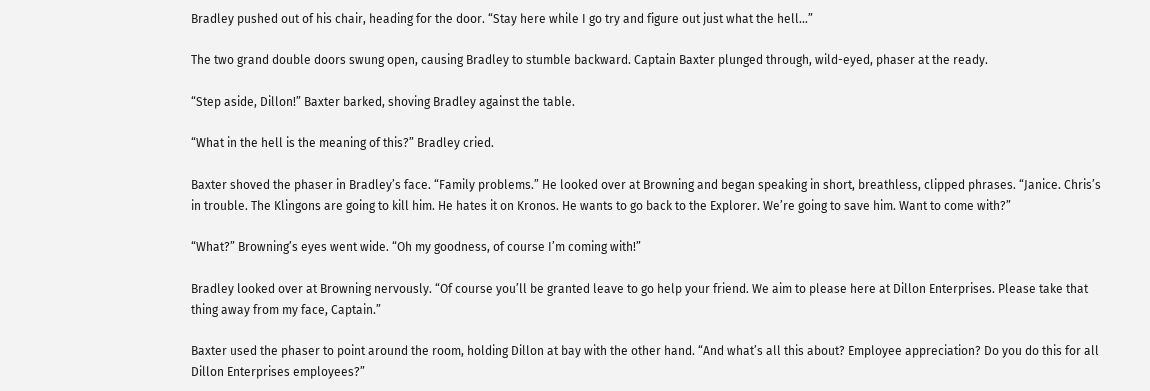Bradley pushed out of his chair, heading for the door. “Stay here while I go try and figure out just what the hell…”

The two grand double doors swung open, causing Bradley to stumble backward. Captain Baxter plunged through, wild-eyed, phaser at the ready.

“Step aside, Dillon!” Baxter barked, shoving Bradley against the table.

“What in the hell is the meaning of this?” Bradley cried.

Baxter shoved the phaser in Bradley’s face. “Family problems.” He looked over at Browning and began speaking in short, breathless, clipped phrases. “Janice. Chris’s in trouble. The Klingons are going to kill him. He hates it on Kronos. He wants to go back to the Explorer. We’re going to save him. Want to come with?”

“What?” Browning’s eyes went wide. “Oh my goodness, of course I’m coming with!”

Bradley looked over at Browning nervously. “Of course you’ll be granted leave to go help your friend. We aim to please here at Dillon Enterprises. Please take that thing away from my face, Captain.”

Baxter used the phaser to point around the room, holding Dillon at bay with the other hand. “And what’s all this about? Employee appreciation? Do you do this for all Dillon Enterprises employees?”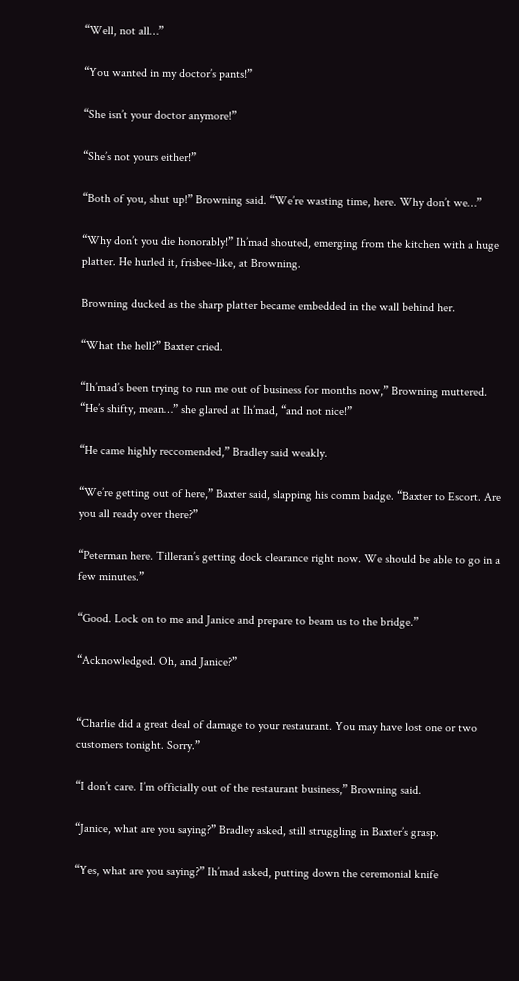“Well, not all…”

“You wanted in my doctor’s pants!”

“She isn’t your doctor anymore!”

“She’s not yours either!”

“Both of you, shut up!” Browning said. “We’re wasting time, here. Why don’t we…”

“Why don’t you die honorably!” Ih’mad shouted, emerging from the kitchen with a huge platter. He hurled it, frisbee-like, at Browning.

Browning ducked as the sharp platter became embedded in the wall behind her.

“What the hell?” Baxter cried.

“Ih’mad’s been trying to run me out of business for months now,” Browning muttered. “He’s shifty, mean…” she glared at Ih’mad, “and not nice!”

“He came highly reccomended,” Bradley said weakly.

“We’re getting out of here,” Baxter said, slapping his comm badge. “Baxter to Escort. Are you all ready over there?”

“Peterman here. Tilleran’s getting dock clearance right now. We should be able to go in a few minutes.”

“Good. Lock on to me and Janice and prepare to beam us to the bridge.”

“Acknowledged. Oh, and Janice?”


“Charlie did a great deal of damage to your restaurant. You may have lost one or two customers tonight. Sorry.”

“I don’t care. I’m officially out of the restaurant business,” Browning said.

“Janice, what are you saying?” Bradley asked, still struggling in Baxter’s grasp.

“Yes, what are you saying?” Ih’mad asked, putting down the ceremonial knife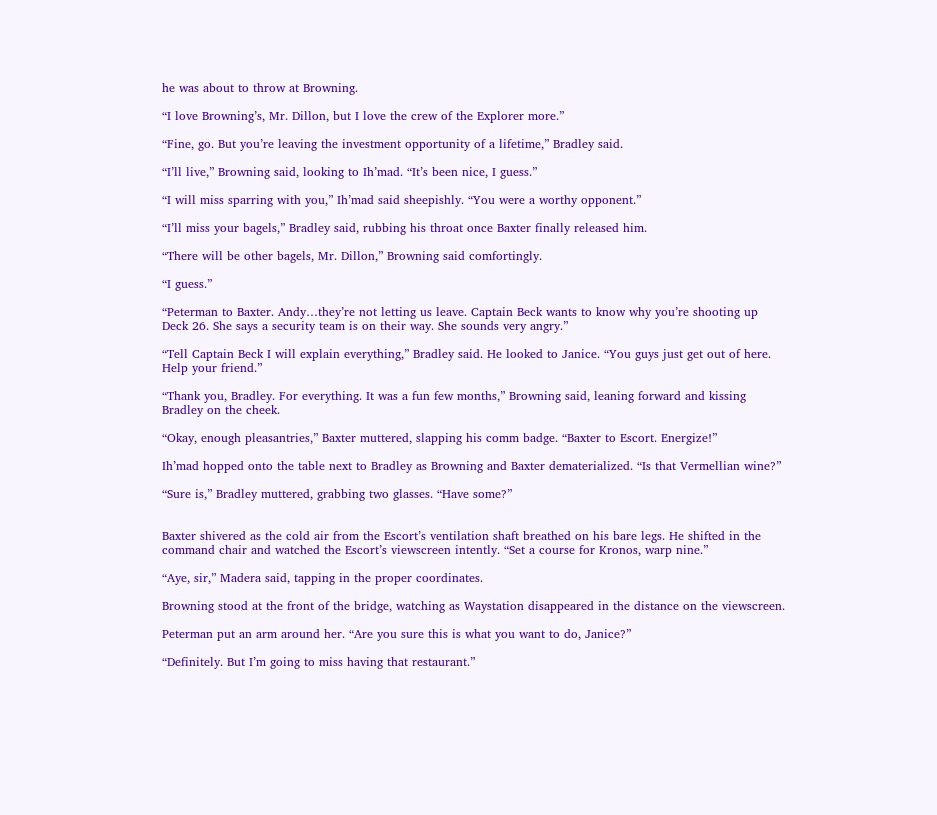he was about to throw at Browning.

“I love Browning’s, Mr. Dillon, but I love the crew of the Explorer more.”

“Fine, go. But you’re leaving the investment opportunity of a lifetime,” Bradley said.

“I’ll live,” Browning said, looking to Ih’mad. “It’s been nice, I guess.”

“I will miss sparring with you,” Ih’mad said sheepishly. “You were a worthy opponent.”

“I’ll miss your bagels,” Bradley said, rubbing his throat once Baxter finally released him.

“There will be other bagels, Mr. Dillon,” Browning said comfortingly.

“I guess.”

“Peterman to Baxter. Andy…they’re not letting us leave. Captain Beck wants to know why you’re shooting up Deck 26. She says a security team is on their way. She sounds very angry.”

“Tell Captain Beck I will explain everything,” Bradley said. He looked to Janice. “You guys just get out of here. Help your friend.”

“Thank you, Bradley. For everything. It was a fun few months,” Browning said, leaning forward and kissing Bradley on the cheek.

“Okay, enough pleasantries,” Baxter muttered, slapping his comm badge. “Baxter to Escort. Energize!”

Ih’mad hopped onto the table next to Bradley as Browning and Baxter dematerialized. “Is that Vermellian wine?”

“Sure is,” Bradley muttered, grabbing two glasses. “Have some?”


Baxter shivered as the cold air from the Escort’s ventilation shaft breathed on his bare legs. He shifted in the command chair and watched the Escort’s viewscreen intently. “Set a course for Kronos, warp nine.”

“Aye, sir,” Madera said, tapping in the proper coordinates.

Browning stood at the front of the bridge, watching as Waystation disappeared in the distance on the viewscreen.

Peterman put an arm around her. “Are you sure this is what you want to do, Janice?”

“Definitely. But I’m going to miss having that restaurant.”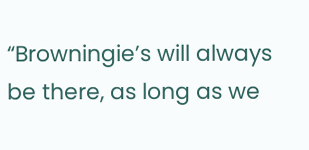“Browningie’s will always be there, as long as we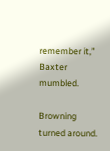remember it,” Baxter mumbled.

Browning turned around.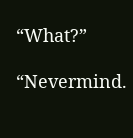“What?”

“Nevermind.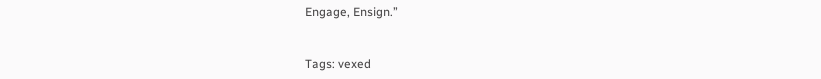Engage, Ensign.”


Tags: vexed